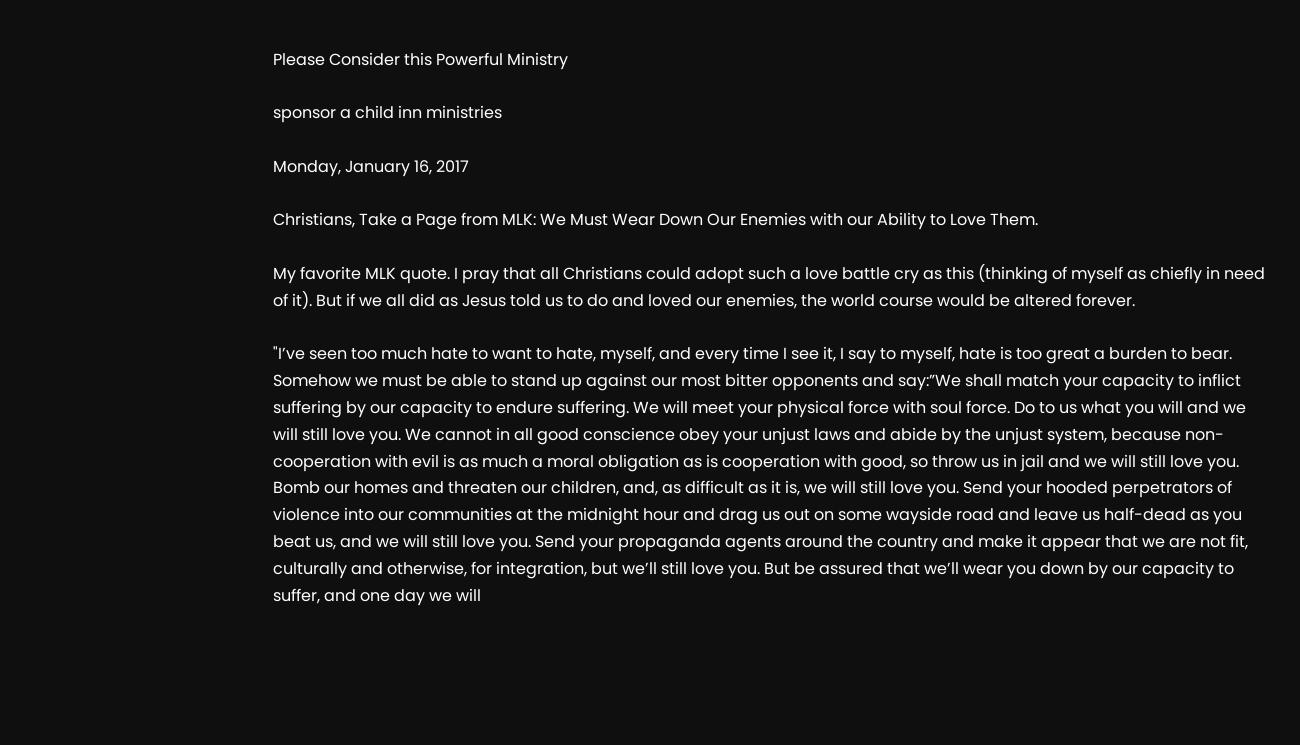Please Consider this Powerful Ministry

sponsor a child inn ministries

Monday, January 16, 2017

Christians, Take a Page from MLK: We Must Wear Down Our Enemies with our Ability to Love Them.

My favorite MLK quote. I pray that all Christians could adopt such a love battle cry as this (thinking of myself as chiefly in need of it). But if we all did as Jesus told us to do and loved our enemies, the world course would be altered forever.

"I’ve seen too much hate to want to hate, myself, and every time I see it, I say to myself, hate is too great a burden to bear. Somehow we must be able to stand up against our most bitter opponents and say:”We shall match your capacity to inflict suffering by our capacity to endure suffering. We will meet your physical force with soul force. Do to us what you will and we will still love you. We cannot in all good conscience obey your unjust laws and abide by the unjust system, because non-cooperation with evil is as much a moral obligation as is cooperation with good, so throw us in jail and we will still love you. Bomb our homes and threaten our children, and, as difficult as it is, we will still love you. Send your hooded perpetrators of violence into our communities at the midnight hour and drag us out on some wayside road and leave us half-dead as you beat us, and we will still love you. Send your propaganda agents around the country and make it appear that we are not fit, culturally and otherwise, for integration, but we’ll still love you. But be assured that we’ll wear you down by our capacity to suffer, and one day we will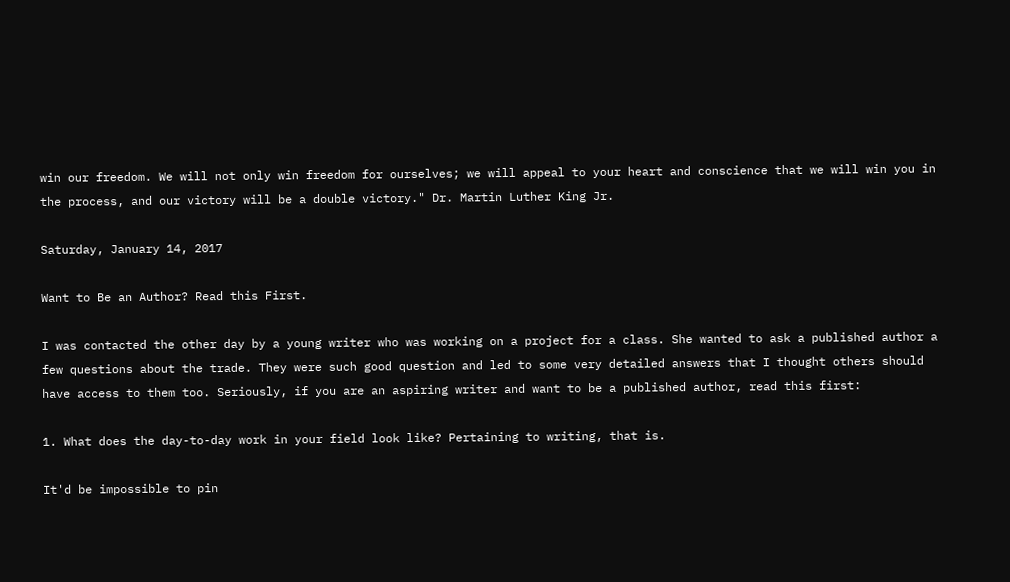win our freedom. We will not only win freedom for ourselves; we will appeal to your heart and conscience that we will win you in the process, and our victory will be a double victory." Dr. Martin Luther King Jr.

Saturday, January 14, 2017

Want to Be an Author? Read this First.

I was contacted the other day by a young writer who was working on a project for a class. She wanted to ask a published author a few questions about the trade. They were such good question and led to some very detailed answers that I thought others should have access to them too. Seriously, if you are an aspiring writer and want to be a published author, read this first:

1. What does the day-to-day work in your field look like? Pertaining to writing, that is.

It'd be impossible to pin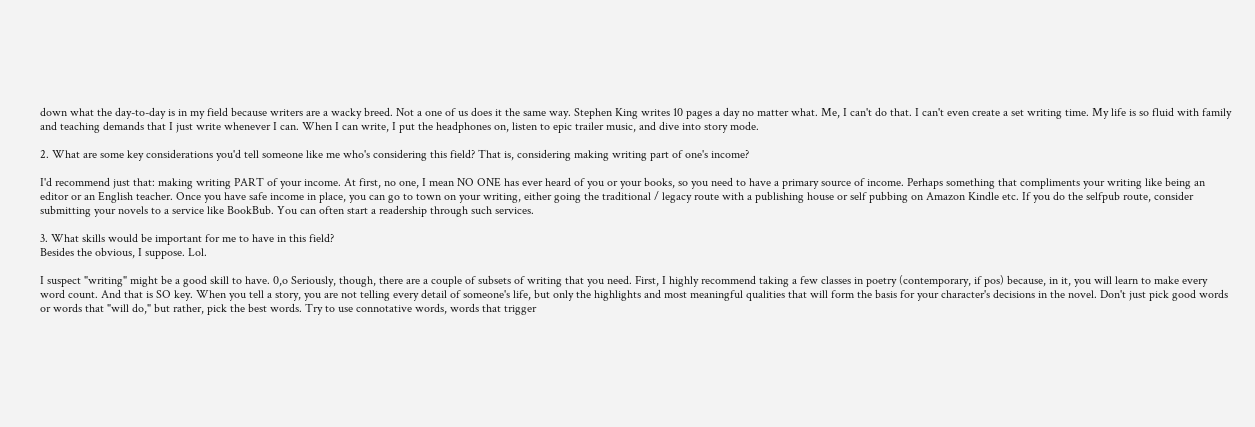down what the day-to-day is in my field because writers are a wacky breed. Not a one of us does it the same way. Stephen King writes 10 pages a day no matter what. Me, I can't do that. I can't even create a set writing time. My life is so fluid with family and teaching demands that I just write whenever I can. When I can write, I put the headphones on, listen to epic trailer music, and dive into story mode.

2. What are some key considerations you'd tell someone like me who's considering this field? That is, considering making writing part of one's income?

I'd recommend just that: making writing PART of your income. At first, no one, I mean NO ONE has ever heard of you or your books, so you need to have a primary source of income. Perhaps something that compliments your writing like being an editor or an English teacher. Once you have safe income in place, you can go to town on your writing, either going the traditional / legacy route with a publishing house or self pubbing on Amazon Kindle etc. If you do the selfpub route, consider submitting your novels to a service like BookBub. You can often start a readership through such services.

3. What skills would be important for me to have in this field?
Besides the obvious, I suppose. Lol.

I suspect "writing" might be a good skill to have. 0,o Seriously, though, there are a couple of subsets of writing that you need. First, I highly recommend taking a few classes in poetry (contemporary, if pos) because, in it, you will learn to make every word count. And that is SO key. When you tell a story, you are not telling every detail of someone's life, but only the highlights and most meaningful qualities that will form the basis for your character's decisions in the novel. Don't just pick good words or words that "will do," but rather, pick the best words. Try to use connotative words, words that trigger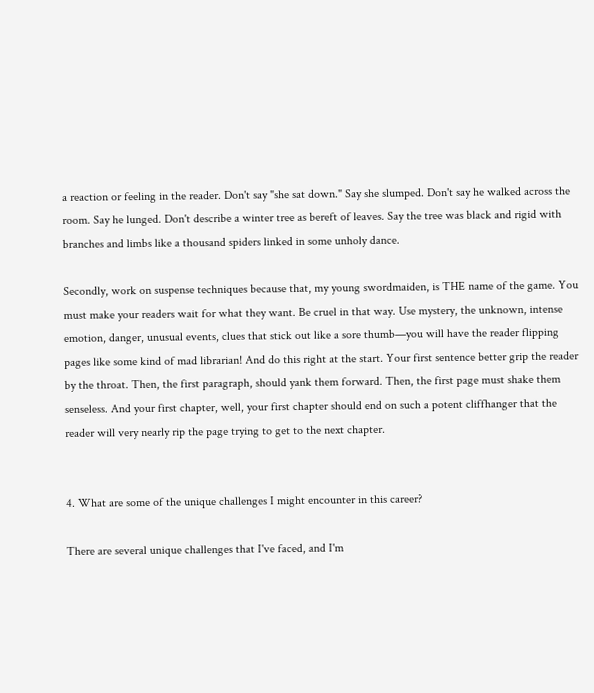a reaction or feeling in the reader. Don't say "she sat down." Say she slumped. Don't say he walked across the room. Say he lunged. Don't describe a winter tree as bereft of leaves. Say the tree was black and rigid with branches and limbs like a thousand spiders linked in some unholy dance.

Secondly, work on suspense techniques because that, my young swordmaiden, is THE name of the game. You must make your readers wait for what they want. Be cruel in that way. Use mystery, the unknown, intense emotion, danger, unusual events, clues that stick out like a sore thumb—you will have the reader flipping pages like some kind of mad librarian! And do this right at the start. Your first sentence better grip the reader by the throat. Then, the first paragraph, should yank them forward. Then, the first page must shake them senseless. And your first chapter, well, your first chapter should end on such a potent cliffhanger that the reader will very nearly rip the page trying to get to the next chapter.


4. What are some of the unique challenges I might encounter in this career?

There are several unique challenges that I've faced, and I'm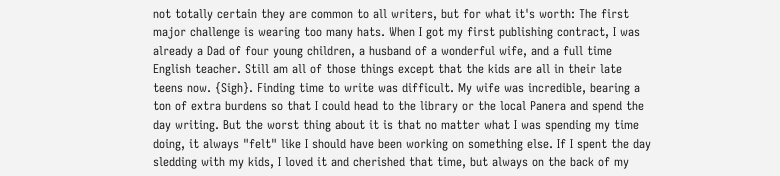not totally certain they are common to all writers, but for what it's worth: The first major challenge is wearing too many hats. When I got my first publishing contract, I was already a Dad of four young children, a husband of a wonderful wife, and a full time English teacher. Still am all of those things except that the kids are all in their late teens now. {Sigh}. Finding time to write was difficult. My wife was incredible, bearing a ton of extra burdens so that I could head to the library or the local Panera and spend the day writing. But the worst thing about it is that no matter what I was spending my time doing, it always "felt" like I should have been working on something else. If I spent the day sledding with my kids, I loved it and cherished that time, but always on the back of my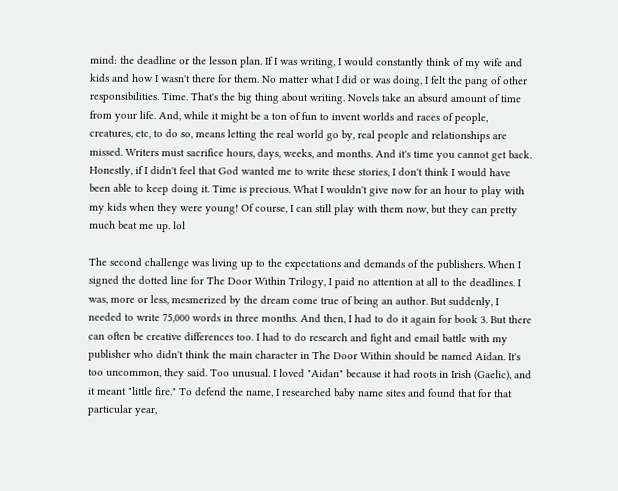mind: the deadline or the lesson plan. If I was writing, I would constantly think of my wife and kids and how I wasn't there for them. No matter what I did or was doing, I felt the pang of other responsibilities. Time. That's the big thing about writing. Novels take an absurd amount of time from your life. And, while it might be a ton of fun to invent worlds and races of people, creatures, etc, to do so, means letting the real world go by, real people and relationships are missed. Writers must sacrifice hours, days, weeks, and months. And it's time you cannot get back. Honestly, if I didn't feel that God wanted me to write these stories, I don't think I would have been able to keep doing it. Time is precious. What I wouldn't give now for an hour to play with my kids when they were young! Of course, I can still play with them now, but they can pretty much beat me up. lol

The second challenge was living up to the expectations and demands of the publishers. When I signed the dotted line for The Door Within Trilogy, I paid no attention at all to the deadlines. I was, more or less, mesmerized by the dream come true of being an author. But suddenly, I needed to write 75,000 words in three months. And then, I had to do it again for book 3. But there can often be creative differences too. I had to do research and fight and email battle with my publisher who didn't think the main character in The Door Within should be named Aidan. It's too uncommon, they said. Too unusual. I loved "Aidan" because it had roots in Irish (Gaelic), and it meant "little fire." To defend the name, I researched baby name sites and found that for that particular year,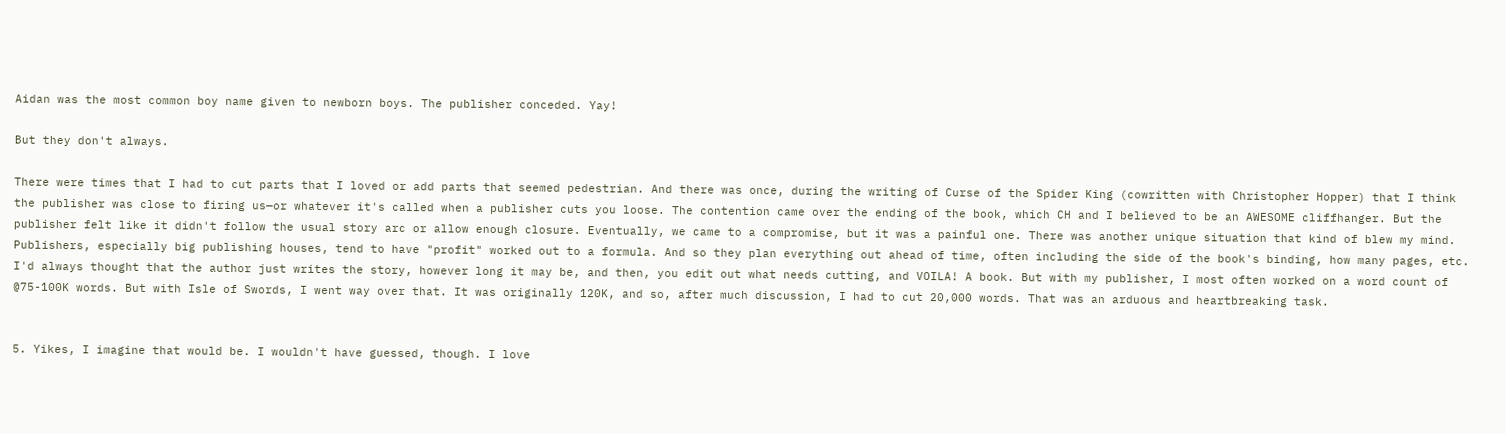Aidan was the most common boy name given to newborn boys. The publisher conceded. Yay!

But they don't always.

There were times that I had to cut parts that I loved or add parts that seemed pedestrian. And there was once, during the writing of Curse of the Spider King (cowritten with Christopher Hopper) that I think the publisher was close to firing us—or whatever it's called when a publisher cuts you loose. The contention came over the ending of the book, which CH and I believed to be an AWESOME cliffhanger. But the publisher felt like it didn't follow the usual story arc or allow enough closure. Eventually, we came to a compromise, but it was a painful one. There was another unique situation that kind of blew my mind. Publishers, especially big publishing houses, tend to have "profit" worked out to a formula. And so they plan everything out ahead of time, often including the side of the book's binding, how many pages, etc. I'd always thought that the author just writes the story, however long it may be, and then, you edit out what needs cutting, and VOILA! A book. But with my publisher, I most often worked on a word count of @75-100K words. But with Isle of Swords, I went way over that. It was originally 120K, and so, after much discussion, I had to cut 20,000 words. That was an arduous and heartbreaking task.


5. Yikes, I imagine that would be. I wouldn't have guessed, though. I love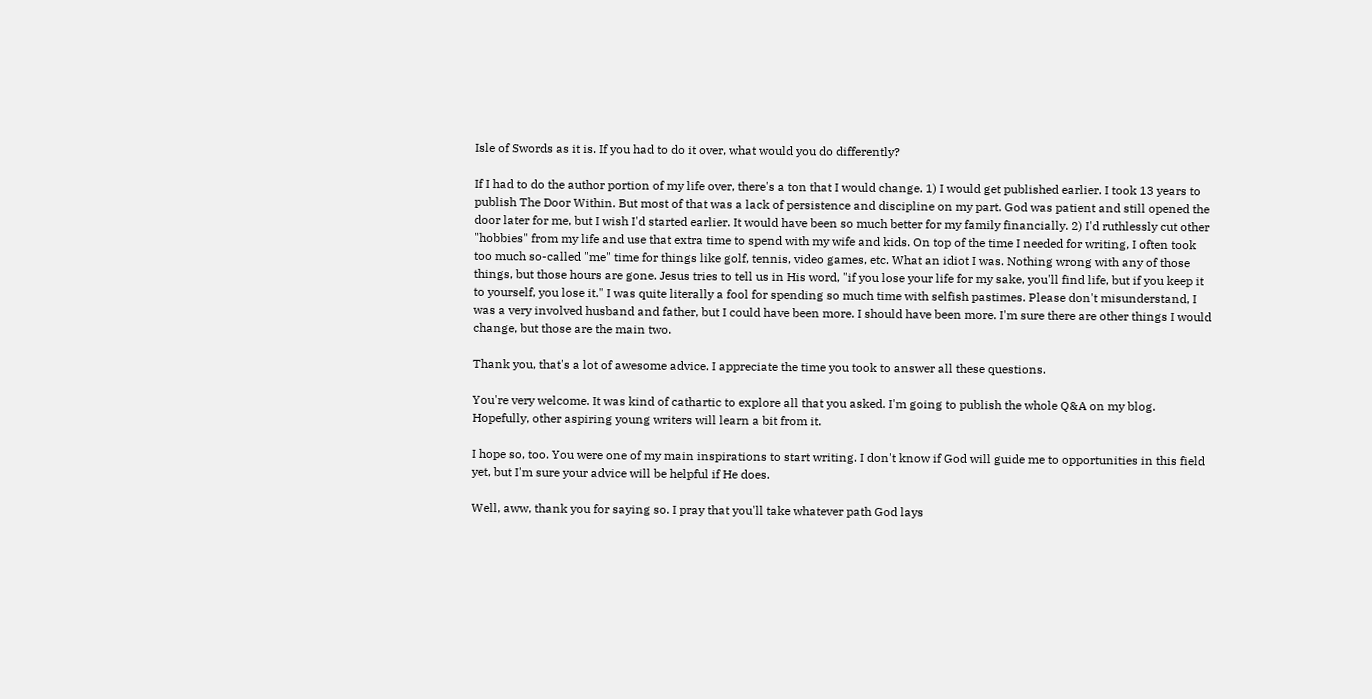Isle of Swords as it is. If you had to do it over, what would you do differently?

If I had to do the author portion of my life over, there's a ton that I would change. 1) I would get published earlier. I took 13 years to publish The Door Within. But most of that was a lack of persistence and discipline on my part. God was patient and still opened the door later for me, but I wish I'd started earlier. It would have been so much better for my family financially. 2) I'd ruthlessly cut other "hobbies" from my life and use that extra time to spend with my wife and kids. On top of the time I needed for writing, I often took too much so-called "me" time for things like golf, tennis, video games, etc. What an idiot I was. Nothing wrong with any of those things, but those hours are gone. Jesus tries to tell us in His word, "if you lose your life for my sake, you'll find life, but if you keep it to yourself, you lose it." I was quite literally a fool for spending so much time with selfish pastimes. Please don't misunderstand, I was a very involved husband and father, but I could have been more. I should have been more. I'm sure there are other things I would change, but those are the main two.

Thank you, that's a lot of awesome advice. I appreciate the time you took to answer all these questions.

You're very welcome. It was kind of cathartic to explore all that you asked. I'm going to publish the whole Q&A on my blog. Hopefully, other aspiring young writers will learn a bit from it.

I hope so, too. You were one of my main inspirations to start writing. I don't know if God will guide me to opportunities in this field yet, but I'm sure your advice will be helpful if He does.

Well, aww, thank you for saying so. I pray that you'll take whatever path God lays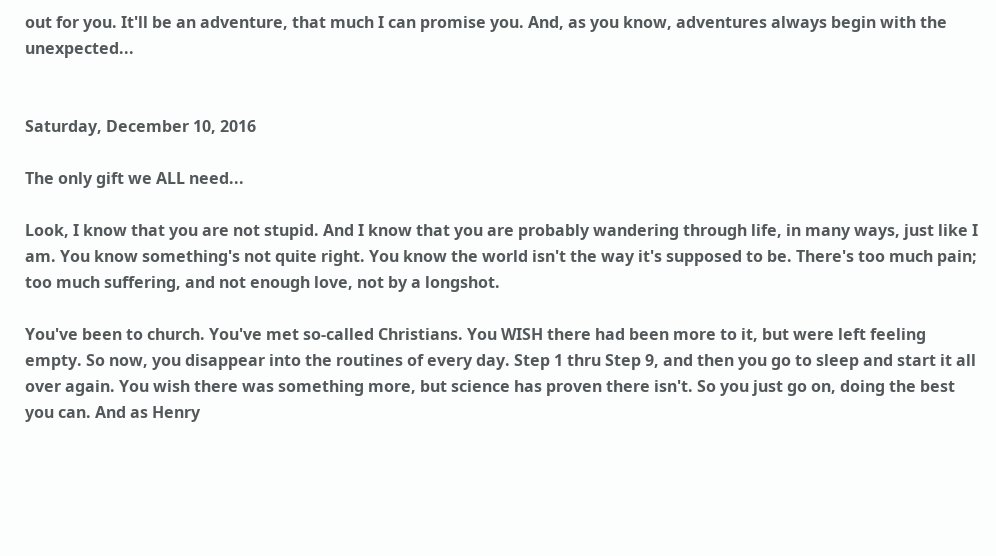out for you. It'll be an adventure, that much I can promise you. And, as you know, adventures always begin with the unexpected...


Saturday, December 10, 2016

The only gift we ALL need...

Look, I know that you are not stupid. And I know that you are probably wandering through life, in many ways, just like I am. You know something's not quite right. You know the world isn't the way it's supposed to be. There's too much pain; too much suffering, and not enough love, not by a longshot.

You've been to church. You've met so-called Christians. You WISH there had been more to it, but were left feeling empty. So now, you disappear into the routines of every day. Step 1 thru Step 9, and then you go to sleep and start it all over again. You wish there was something more, but science has proven there isn't. So you just go on, doing the best you can. And as Henry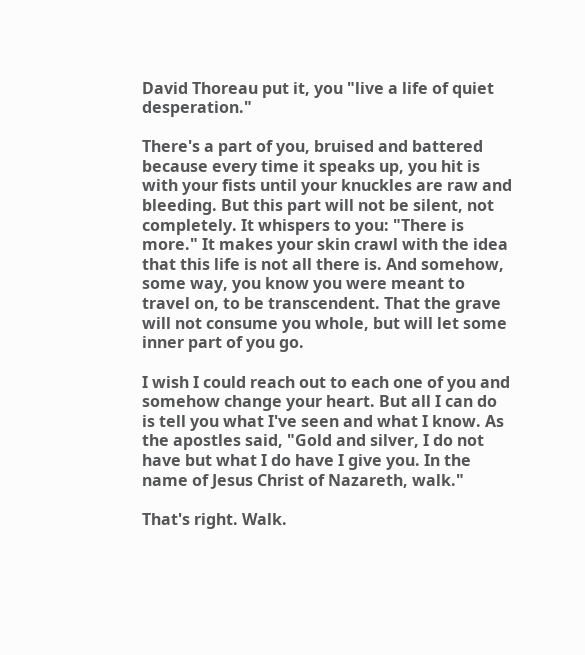David Thoreau put it, you "live a life of quiet desperation."

There's a part of you, bruised and battered because every time it speaks up, you hit is with your fists until your knuckles are raw and bleeding. But this part will not be silent, not completely. It whispers to you: "There is more." It makes your skin crawl with the idea that this life is not all there is. And somehow, some way, you know you were meant to travel on, to be transcendent. That the grave will not consume you whole, but will let some inner part of you go.

I wish I could reach out to each one of you and somehow change your heart. But all I can do is tell you what I've seen and what I know. As the apostles said, "Gold and silver, I do not have but what I do have I give you. In the name of Jesus Christ of Nazareth, walk."

That's right. Walk.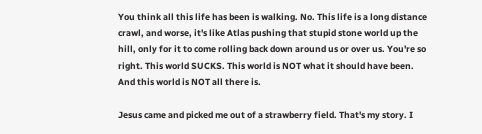You think all this life has been is walking. No. This life is a long distance crawl, and worse, it's like Atlas pushing that stupid stone world up the hill, only for it to come rolling back down around us or over us. You're so right. This world SUCKS. This world is NOT what it should have been. And this world is NOT all there is.

Jesus came and picked me out of a strawberry field. That's my story. I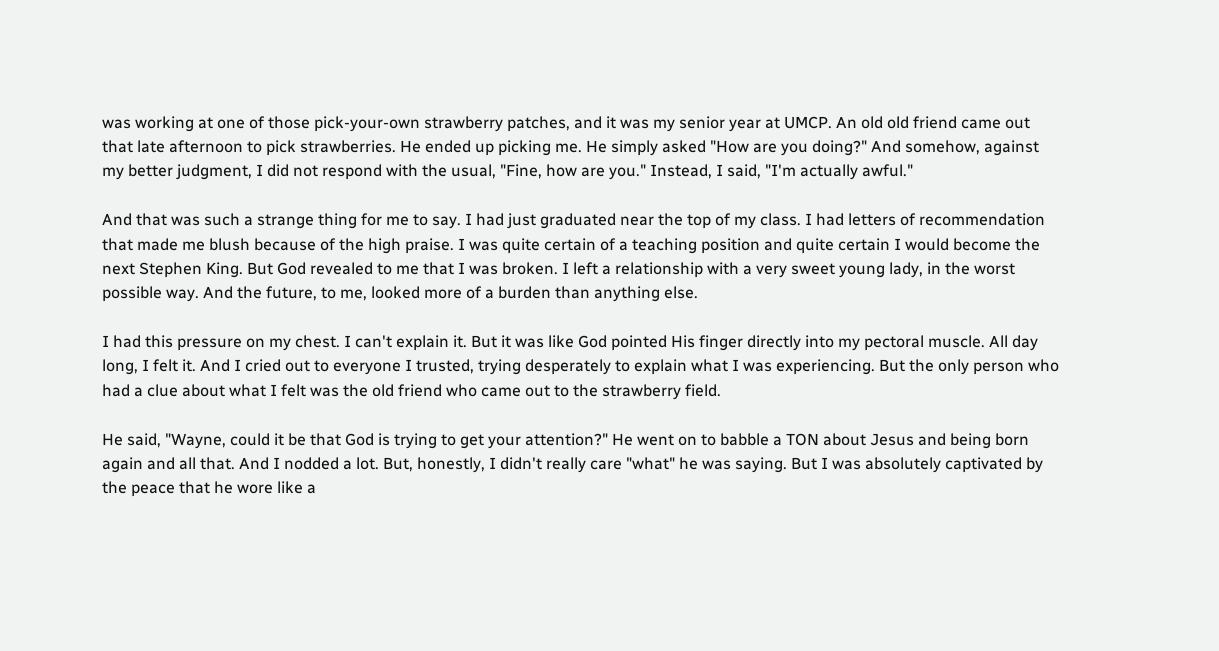was working at one of those pick-your-own strawberry patches, and it was my senior year at UMCP. An old old friend came out that late afternoon to pick strawberries. He ended up picking me. He simply asked "How are you doing?" And somehow, against my better judgment, I did not respond with the usual, "Fine, how are you." Instead, I said, "I'm actually awful."

And that was such a strange thing for me to say. I had just graduated near the top of my class. I had letters of recommendation that made me blush because of the high praise. I was quite certain of a teaching position and quite certain I would become the next Stephen King. But God revealed to me that I was broken. I left a relationship with a very sweet young lady, in the worst possible way. And the future, to me, looked more of a burden than anything else.

I had this pressure on my chest. I can't explain it. But it was like God pointed His finger directly into my pectoral muscle. All day long, I felt it. And I cried out to everyone I trusted, trying desperately to explain what I was experiencing. But the only person who had a clue about what I felt was the old friend who came out to the strawberry field.

He said, "Wayne, could it be that God is trying to get your attention?" He went on to babble a TON about Jesus and being born again and all that. And I nodded a lot. But, honestly, I didn't really care "what" he was saying. But I was absolutely captivated by the peace that he wore like a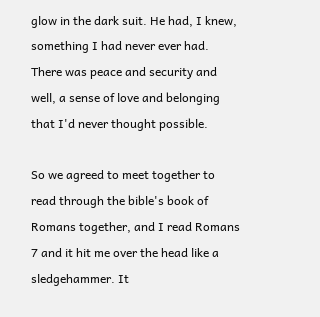glow in the dark suit. He had, I knew, something I had never ever had. There was peace and security and well, a sense of love and belonging that I'd never thought possible.

So we agreed to meet together to read through the bible's book of Romans together, and I read Romans 7 and it hit me over the head like a sledgehammer. It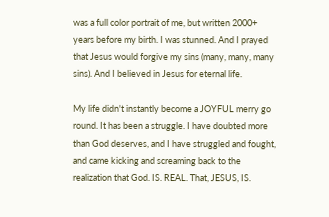was a full color portrait of me, but written 2000+ years before my birth. I was stunned. And I prayed that Jesus would forgive my sins (many, many, many sins). And I believed in Jesus for eternal life.

My life didn't instantly become a JOYFUL merry go round. It has been a struggle. I have doubted more than God deserves, and I have struggled and fought, and came kicking and screaming back to the realization that God. IS. REAL. That, JESUS, IS.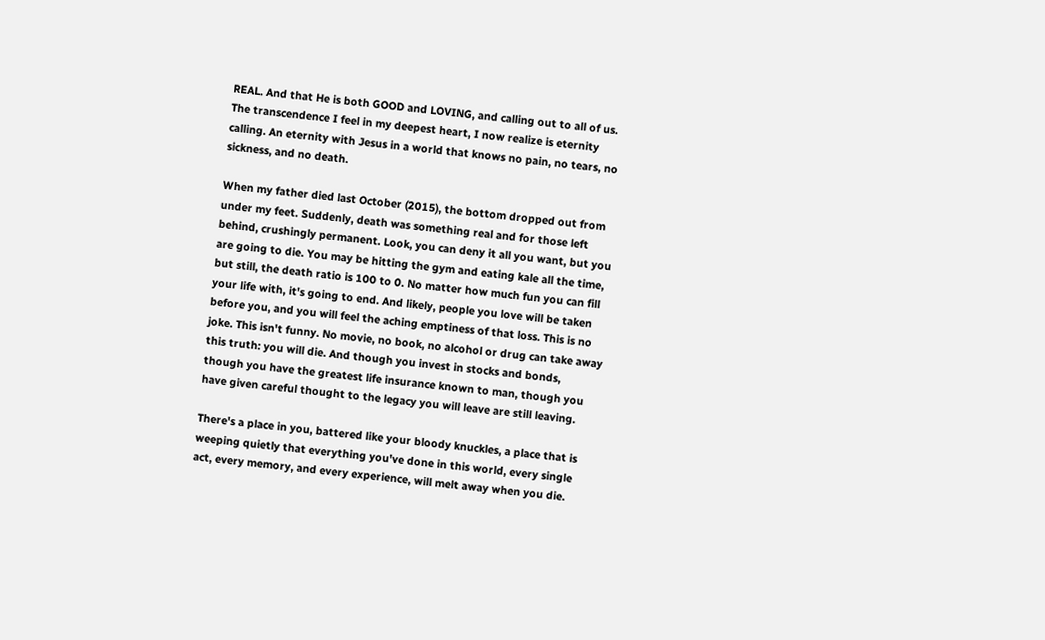REAL. And that He is both GOOD and LOVING, and calling out to all of us. The transcendence I feel in my deepest heart, I now realize is eternity calling. An eternity with Jesus in a world that knows no pain, no tears, no sickness, and no death.

When my father died last October (2015), the bottom dropped out from under my feet. Suddenly, death was something real and for those left behind, crushingly permanent. Look, you can deny it all you want, but you are going to die. You may be hitting the gym and eating kale all the time, but still, the death ratio is 100 to 0. No matter how much fun you can fill your life with, it's going to end. And likely, people you love will be taken before you, and you will feel the aching emptiness of that loss. This is no joke. This isn't funny. No movie, no book, no alcohol or drug can take away this truth: you will die. And though you invest in stocks and bonds, though you have the greatest life insurance known to man, though you have given careful thought to the legacy you will leave are still leaving.

There's a place in you, battered like your bloody knuckles, a place that is weeping quietly that everything you've done in this world, every single act, every memory, and every experience, will melt away when you die.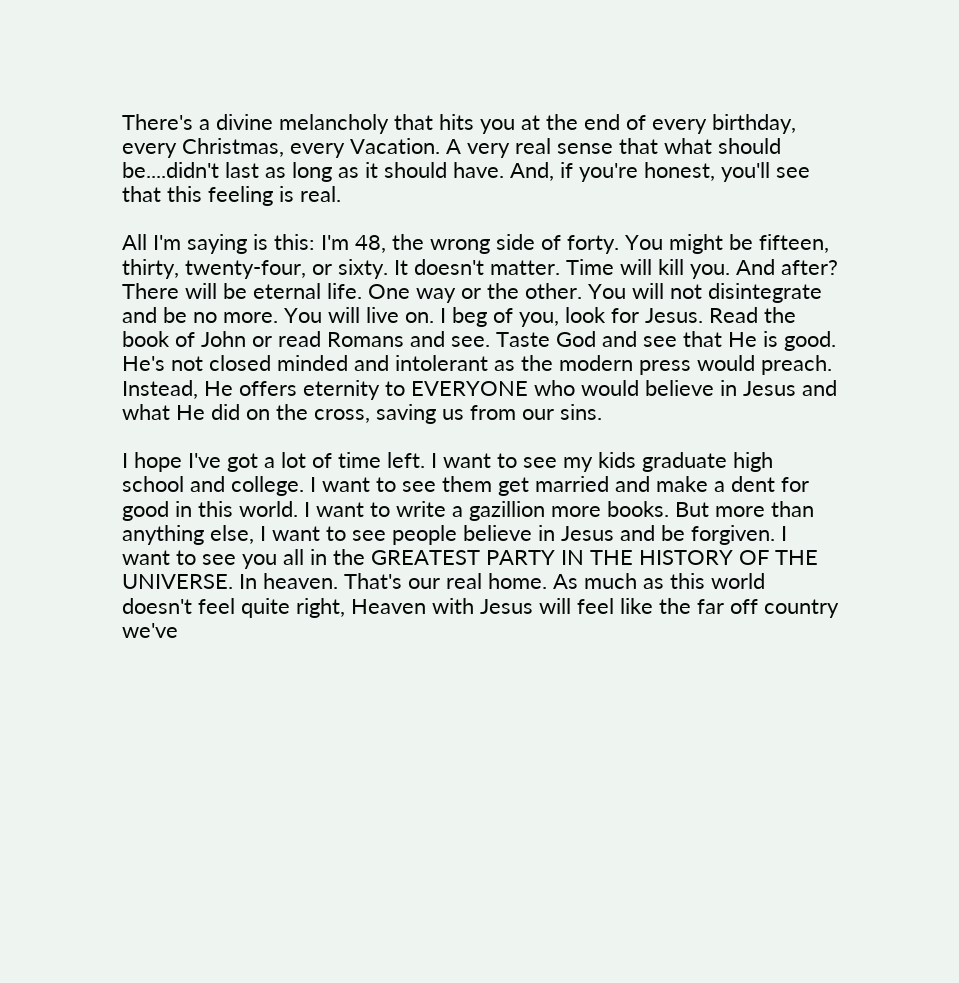There's a divine melancholy that hits you at the end of every birthday, every Christmas, every Vacation. A very real sense that what should be....didn't last as long as it should have. And, if you're honest, you'll see that this feeling is real.

All I'm saying is this: I'm 48, the wrong side of forty. You might be fifteen, thirty, twenty-four, or sixty. It doesn't matter. Time will kill you. And after? There will be eternal life. One way or the other. You will not disintegrate and be no more. You will live on. I beg of you, look for Jesus. Read the book of John or read Romans and see. Taste God and see that He is good. He's not closed minded and intolerant as the modern press would preach. Instead, He offers eternity to EVERYONE who would believe in Jesus and what He did on the cross, saving us from our sins.

I hope I've got a lot of time left. I want to see my kids graduate high school and college. I want to see them get married and make a dent for good in this world. I want to write a gazillion more books. But more than anything else, I want to see people believe in Jesus and be forgiven. I want to see you all in the GREATEST PARTY IN THE HISTORY OF THE UNIVERSE. In heaven. That's our real home. As much as this world doesn't feel quite right, Heaven with Jesus will feel like the far off country we've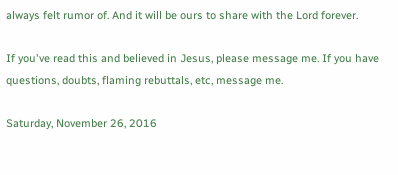always felt rumor of. And it will be ours to share with the Lord forever.

If you've read this and believed in Jesus, please message me. If you have questions, doubts, flaming rebuttals, etc, message me.

Saturday, November 26, 2016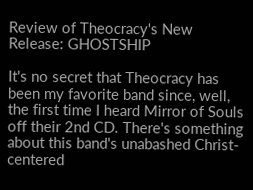Review of Theocracy's New Release: GHOSTSHIP

It's no secret that Theocracy has been my favorite band since, well, the first time I heard Mirror of Souls off their 2nd CD. There's something about this band's unabashed Christ-centered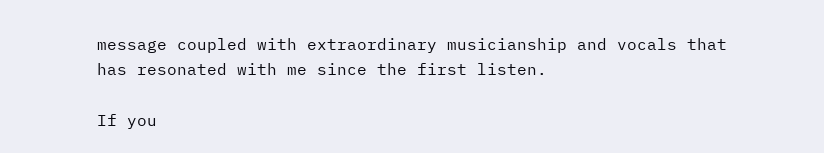message coupled with extraordinary musicianship and vocals that has resonated with me since the first listen.

If you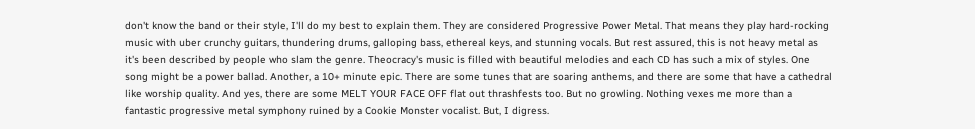don't know the band or their style, I'll do my best to explain them. They are considered Progressive Power Metal. That means they play hard-rocking music with uber crunchy guitars, thundering drums, galloping bass, ethereal keys, and stunning vocals. But rest assured, this is not heavy metal as it's been described by people who slam the genre. Theocracy's music is filled with beautiful melodies and each CD has such a mix of styles. One song might be a power ballad. Another, a 10+ minute epic. There are some tunes that are soaring anthems, and there are some that have a cathedral like worship quality. And yes, there are some MELT YOUR FACE OFF flat out thrashfests too. But no growling. Nothing vexes me more than a fantastic progressive metal symphony ruined by a Cookie Monster vocalist. But, I digress.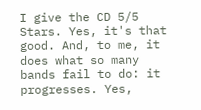I give the CD 5/5 Stars. Yes, it's that good. And, to me, it does what so many bands fail to do: it progresses. Yes,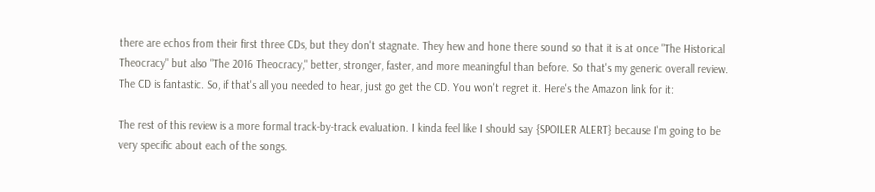there are echos from their first three CDs, but they don't stagnate. They hew and hone there sound so that it is at once "The Historical Theocracy" but also "The 2016 Theocracy," better, stronger, faster, and more meaningful than before. So that's my generic overall review. The CD is fantastic. So, if that's all you needed to hear, just go get the CD. You won't regret it. Here's the Amazon link for it:

The rest of this review is a more formal track-by-track evaluation. I kinda feel like I should say {SPOILER ALERT} because I'm going to be very specific about each of the songs.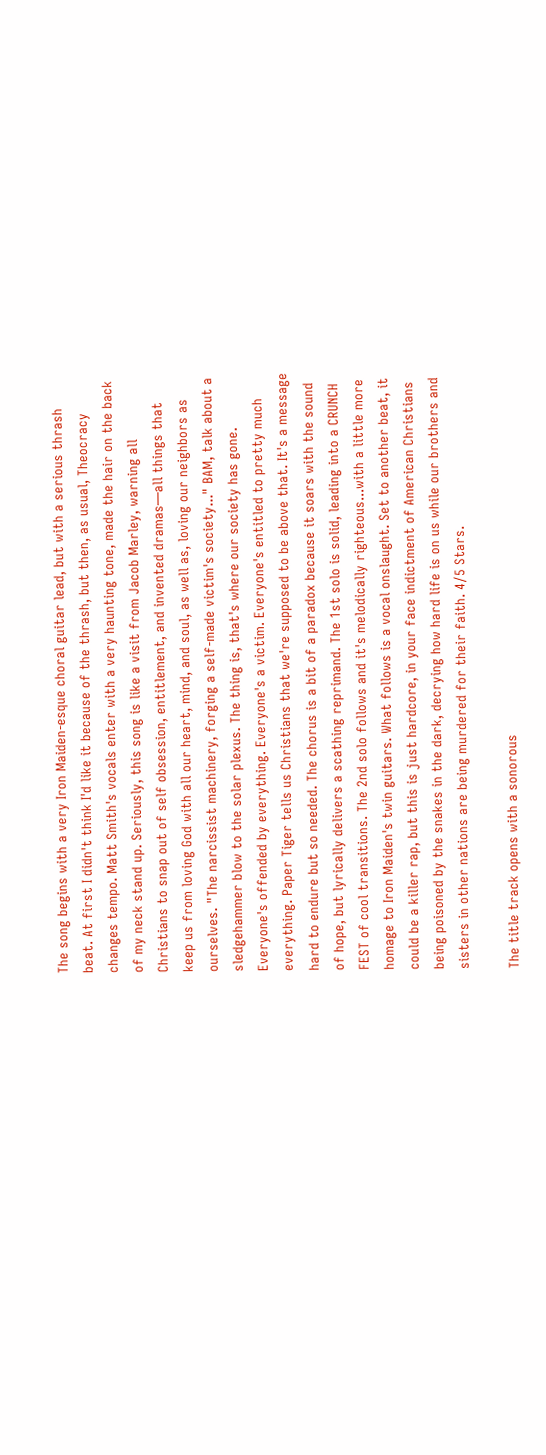The song begins with a very Iron Maiden-esque choral guitar lead, but with a serious thrash beat. At first I didn't think I'd like it because of the thrash, but then, as usual, Theocracy changes tempo. Matt Smith's vocals enter with a very haunting tone, made the hair on the back of my neck stand up. Seriously, this song is like a visit from Jacob Marley, warning all Christians to snap out of self obsession, entitlement, and invented dramas—all things that keep us from loving God with all our heart, mind, and soul, as well as, loving our neighbors as ourselves. "The narcissist machinery, forging a self-made victim's society..." BAM, talk about a sledgehammer blow to the solar plexus. The thing is, that's where our society has gone. Everyone's offended by everything. Everyone's a victim. Everyone's entitled to pretty much everything. Paper Tiger tells us Christians that we're supposed to be above that. It's a message hard to endure but so needed. The chorus is a bit of a paradox because it soars with the sound of hope, but lyrically delivers a scathing reprimand. The 1st solo is solid, leading into a CRUNCH FEST of cool transitions. The 2nd solo follows and it's melodically righteous...with a little more homage to Iron Maiden's twin guitars. What follows is a vocal onslaught. Set to another beat, it could be a killer rap, but this is just hardcore, in your face indictment of American Christians being poisoned by the snakes in the dark, decrying how hard life is on us while our brothers and sisters in other nations are being murdered for their faith. 4/5 Stars.

The title track opens with a sonorous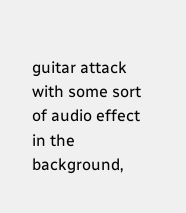guitar attack with some sort of audio effect in the background,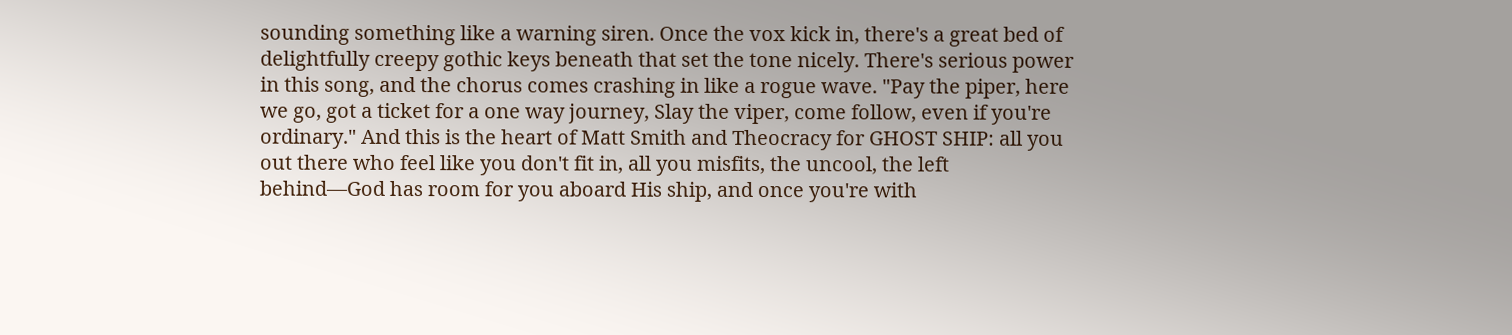sounding something like a warning siren. Once the vox kick in, there's a great bed of delightfully creepy gothic keys beneath that set the tone nicely. There's serious power in this song, and the chorus comes crashing in like a rogue wave. "Pay the piper, here we go, got a ticket for a one way journey, Slay the viper, come follow, even if you're ordinary." And this is the heart of Matt Smith and Theocracy for GHOST SHIP: all you out there who feel like you don't fit in, all you misfits, the uncool, the left behind—God has room for you aboard His ship, and once you're with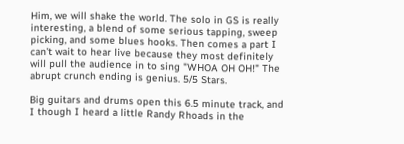Him, we will shake the world. The solo in GS is really interesting, a blend of some serious tapping, sweep picking, and some blues hooks. Then comes a part I can't wait to hear live because they most definitely will pull the audience in to sing "WHOA OH OH!" The abrupt crunch ending is genius. 5/5 Stars.

Big guitars and drums open this 6.5 minute track, and I though I heard a little Randy Rhoads in the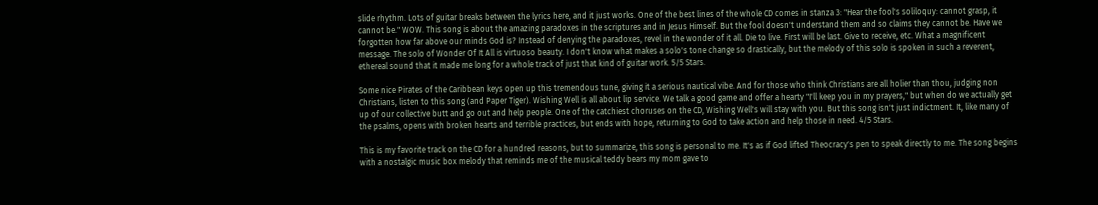slide rhythm. Lots of guitar breaks between the lyrics here, and it just works. One of the best lines of the whole CD comes in stanza 3: "Hear the fool's soliloquy: cannot grasp, it cannot be." WOW. This song is about the amazing paradoxes in the scriptures and in Jesus Himself. But the fool doesn't understand them and so claims they cannot be. Have we forgotten how far above our minds God is? Instead of denying the paradoxes, revel in the wonder of it all. Die to live. First will be last. Give to receive, etc. What a magnificent message. The solo of Wonder Of It All is virtuoso beauty. I don't know what makes a solo's tone change so drastically, but the melody of this solo is spoken in such a reverent, ethereal sound that it made me long for a whole track of just that kind of guitar work. 5/5 Stars.

Some nice Pirates of the Caribbean keys open up this tremendous tune, giving it a serious nautical vibe. And for those who think Christians are all holier than thou, judging non Christians, listen to this song (and Paper Tiger). Wishing Well is all about lip service. We talk a good game and offer a hearty "I'll keep you in my prayers," but when do we actually get up of our collective butt and go out and help people. One of the catchiest choruses on the CD, Wishing Well's will stay with you. But this song isn't just indictment. It, like many of the psalms, opens with broken hearts and terrible practices, but ends with hope, returning to God to take action and help those in need. 4/5 Stars.

This is my favorite track on the CD for a hundred reasons, but to summarize, this song is personal to me. It's as if God lifted Theocracy's pen to speak directly to me. The song begins with a nostalgic music box melody that reminds me of the musical teddy bears my mom gave to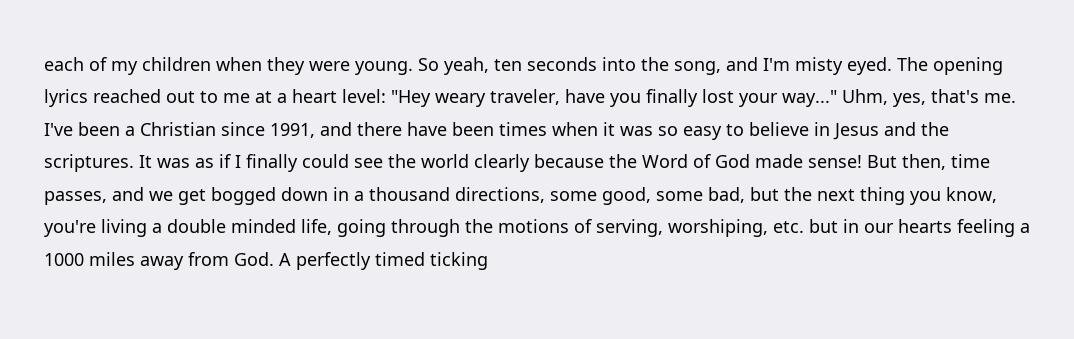each of my children when they were young. So yeah, ten seconds into the song, and I'm misty eyed. The opening lyrics reached out to me at a heart level: "Hey weary traveler, have you finally lost your way..." Uhm, yes, that's me. I've been a Christian since 1991, and there have been times when it was so easy to believe in Jesus and the scriptures. It was as if I finally could see the world clearly because the Word of God made sense! But then, time passes, and we get bogged down in a thousand directions, some good, some bad, but the next thing you know, you're living a double minded life, going through the motions of serving, worshiping, etc. but in our hearts feeling a 1000 miles away from God. A perfectly timed ticking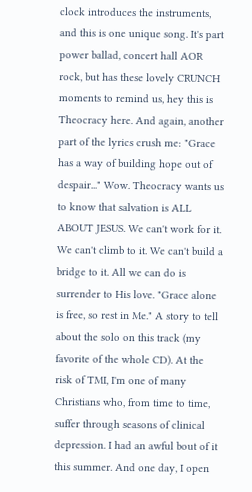clock introduces the instruments, and this is one unique song. It's part power ballad, concert hall AOR rock, but has these lovely CRUNCH moments to remind us, hey this is Theocracy here. And again, another part of the lyrics crush me: "Grace has a way of building hope out of despair..." Wow. Theocracy wants us to know that salvation is ALL ABOUT JESUS. We can't work for it. We can't climb to it. We can't build a bridge to it. All we can do is surrender to His love. "Grace alone is free, so rest in Me." A story to tell about the solo on this track (my favorite of the whole CD). At the risk of TMI, I'm one of many Christians who, from time to time, suffer through seasons of clinical depression. I had an awful bout of it this summer. And one day, I open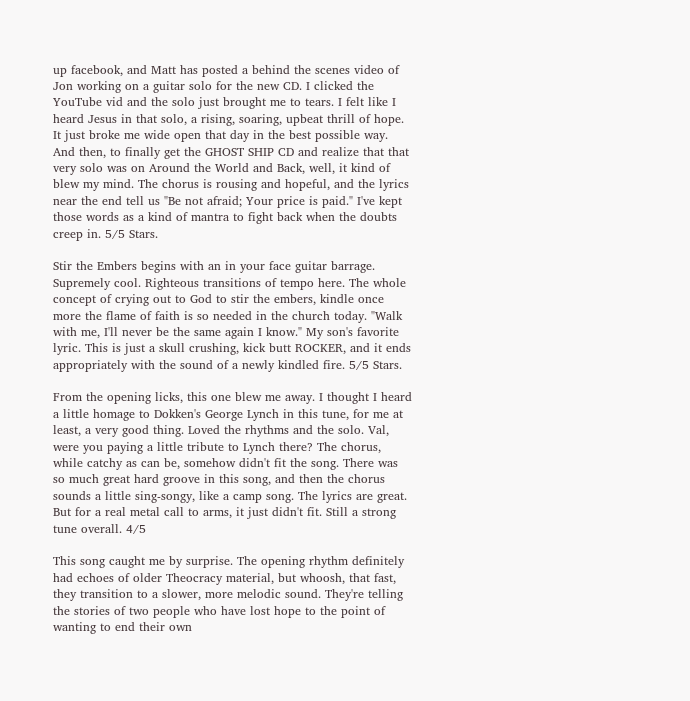up facebook, and Matt has posted a behind the scenes video of Jon working on a guitar solo for the new CD. I clicked the YouTube vid and the solo just brought me to tears. I felt like I heard Jesus in that solo, a rising, soaring, upbeat thrill of hope. It just broke me wide open that day in the best possible way. And then, to finally get the GHOST SHIP CD and realize that that very solo was on Around the World and Back, well, it kind of blew my mind. The chorus is rousing and hopeful, and the lyrics near the end tell us "Be not afraid; Your price is paid." I've kept those words as a kind of mantra to fight back when the doubts creep in. 5/5 Stars.

Stir the Embers begins with an in your face guitar barrage. Supremely cool. Righteous transitions of tempo here. The whole concept of crying out to God to stir the embers, kindle once more the flame of faith is so needed in the church today. "Walk with me, I'll never be the same again I know." My son's favorite lyric. This is just a skull crushing, kick butt ROCKER, and it ends appropriately with the sound of a newly kindled fire. 5/5 Stars.

From the opening licks, this one blew me away. I thought I heard a little homage to Dokken's George Lynch in this tune, for me at least, a very good thing. Loved the rhythms and the solo. Val, were you paying a little tribute to Lynch there? The chorus, while catchy as can be, somehow didn't fit the song. There was so much great hard groove in this song, and then the chorus sounds a little sing-songy, like a camp song. The lyrics are great. But for a real metal call to arms, it just didn't fit. Still a strong tune overall. 4/5

This song caught me by surprise. The opening rhythm definitely had echoes of older Theocracy material, but whoosh, that fast, they transition to a slower, more melodic sound. They're telling the stories of two people who have lost hope to the point of wanting to end their own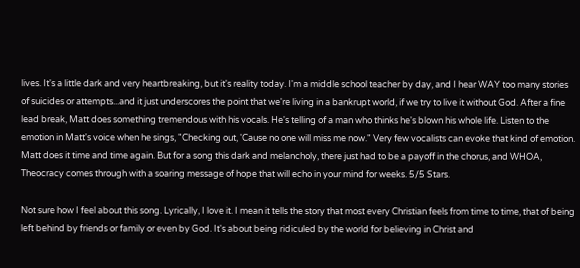lives. It's a little dark and very heartbreaking, but it's reality today. I'm a middle school teacher by day, and I hear WAY too many stories of suicides or attempts...and it just underscores the point that we're living in a bankrupt world, if we try to live it without God. After a fine lead break, Matt does something tremendous with his vocals. He's telling of a man who thinks he's blown his whole life. Listen to the emotion in Matt's voice when he sings, "Checking out, 'Cause no one will miss me now." Very few vocalists can evoke that kind of emotion. Matt does it time and time again. But for a song this dark and melancholy, there just had to be a payoff in the chorus, and WHOA, Theocracy comes through with a soaring message of hope that will echo in your mind for weeks. 5/5 Stars.

Not sure how I feel about this song. Lyrically, I love it. I mean it tells the story that most every Christian feels from time to time, that of being left behind by friends or family or even by God. It's about being ridiculed by the world for believing in Christ and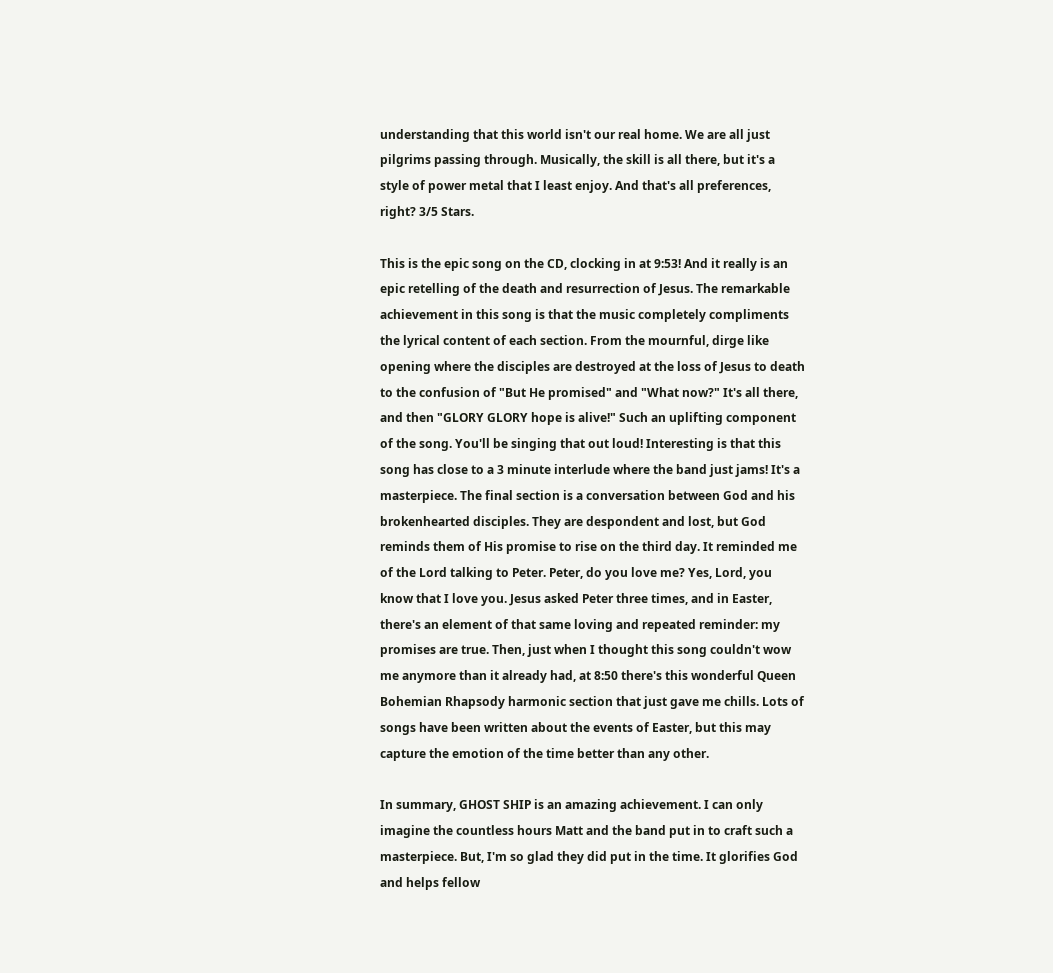understanding that this world isn't our real home. We are all just pilgrims passing through. Musically, the skill is all there, but it's a style of power metal that I least enjoy. And that's all preferences, right? 3/5 Stars.

This is the epic song on the CD, clocking in at 9:53! And it really is an epic retelling of the death and resurrection of Jesus. The remarkable achievement in this song is that the music completely compliments the lyrical content of each section. From the mournful, dirge like opening where the disciples are destroyed at the loss of Jesus to death to the confusion of "But He promised" and "What now?" It's all there, and then "GLORY GLORY hope is alive!" Such an uplifting component of the song. You'll be singing that out loud! Interesting is that this song has close to a 3 minute interlude where the band just jams! It's a masterpiece. The final section is a conversation between God and his brokenhearted disciples. They are despondent and lost, but God reminds them of His promise to rise on the third day. It reminded me of the Lord talking to Peter. Peter, do you love me? Yes, Lord, you know that I love you. Jesus asked Peter three times, and in Easter, there's an element of that same loving and repeated reminder: my promises are true. Then, just when I thought this song couldn't wow me anymore than it already had, at 8:50 there's this wonderful Queen Bohemian Rhapsody harmonic section that just gave me chills. Lots of songs have been written about the events of Easter, but this may capture the emotion of the time better than any other.

In summary, GHOST SHIP is an amazing achievement. I can only imagine the countless hours Matt and the band put in to craft such a masterpiece. But, I'm so glad they did put in the time. It glorifies God and helps fellow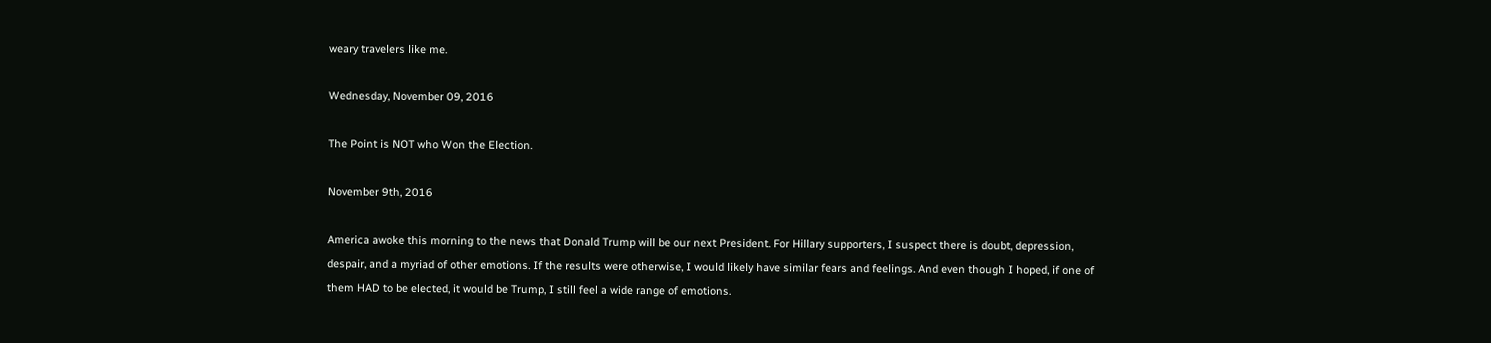weary travelers like me.

Wednesday, November 09, 2016

The Point is NOT who Won the Election.

November 9th, 2016

America awoke this morning to the news that Donald Trump will be our next President. For Hillary supporters, I suspect there is doubt, depression, despair, and a myriad of other emotions. If the results were otherwise, I would likely have similar fears and feelings. And even though I hoped, if one of them HAD to be elected, it would be Trump, I still feel a wide range of emotions.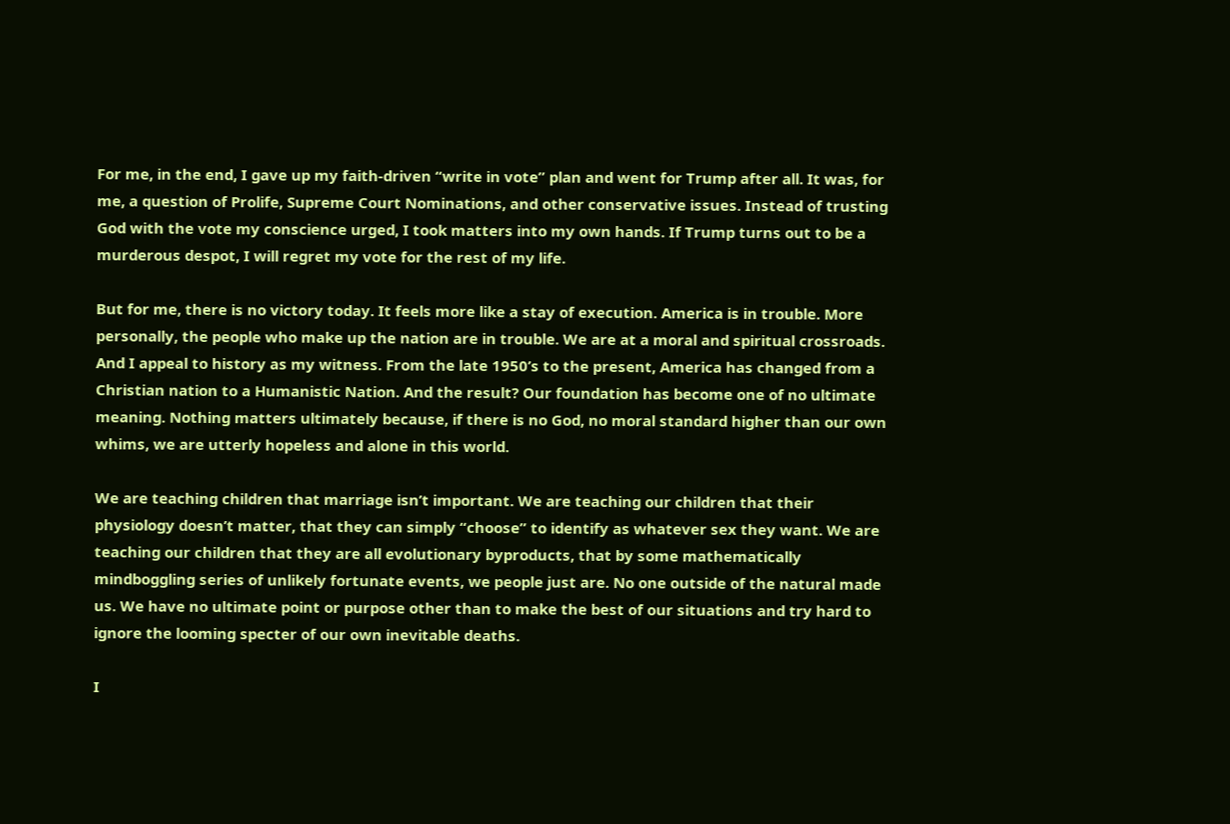For me, in the end, I gave up my faith-driven “write in vote” plan and went for Trump after all. It was, for me, a question of Prolife, Supreme Court Nominations, and other conservative issues. Instead of trusting God with the vote my conscience urged, I took matters into my own hands. If Trump turns out to be a murderous despot, I will regret my vote for the rest of my life.

But for me, there is no victory today. It feels more like a stay of execution. America is in trouble. More personally, the people who make up the nation are in trouble. We are at a moral and spiritual crossroads. And I appeal to history as my witness. From the late 1950’s to the present, America has changed from a Christian nation to a Humanistic Nation. And the result? Our foundation has become one of no ultimate meaning. Nothing matters ultimately because, if there is no God, no moral standard higher than our own whims, we are utterly hopeless and alone in this world.

We are teaching children that marriage isn’t important. We are teaching our children that their physiology doesn’t matter, that they can simply “choose” to identify as whatever sex they want. We are teaching our children that they are all evolutionary byproducts, that by some mathematically mindboggling series of unlikely fortunate events, we people just are. No one outside of the natural made us. We have no ultimate point or purpose other than to make the best of our situations and try hard to ignore the looming specter of our own inevitable deaths.

I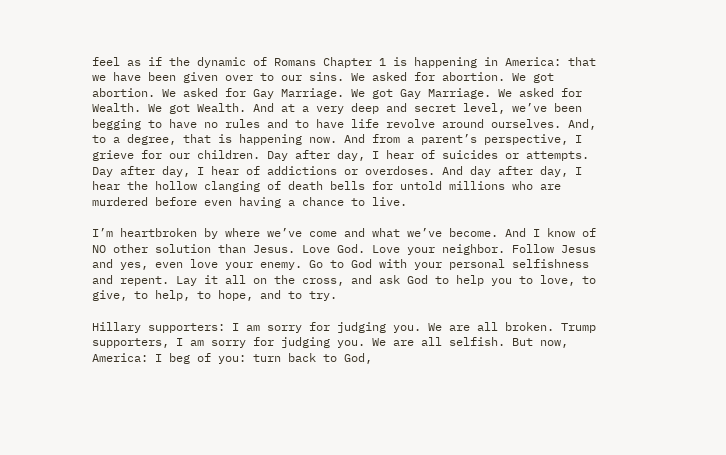feel as if the dynamic of Romans Chapter 1 is happening in America: that we have been given over to our sins. We asked for abortion. We got abortion. We asked for Gay Marriage. We got Gay Marriage. We asked for Wealth. We got Wealth. And at a very deep and secret level, we’ve been begging to have no rules and to have life revolve around ourselves. And, to a degree, that is happening now. And from a parent’s perspective, I grieve for our children. Day after day, I hear of suicides or attempts. Day after day, I hear of addictions or overdoses. And day after day, I hear the hollow clanging of death bells for untold millions who are murdered before even having a chance to live.

I’m heartbroken by where we’ve come and what we’ve become. And I know of NO other solution than Jesus. Love God. Love your neighbor. Follow Jesus and yes, even love your enemy. Go to God with your personal selfishness and repent. Lay it all on the cross, and ask God to help you to love, to give, to help, to hope, and to try.

Hillary supporters: I am sorry for judging you. We are all broken. Trump supporters, I am sorry for judging you. We are all selfish. But now, America: I beg of you: turn back to God,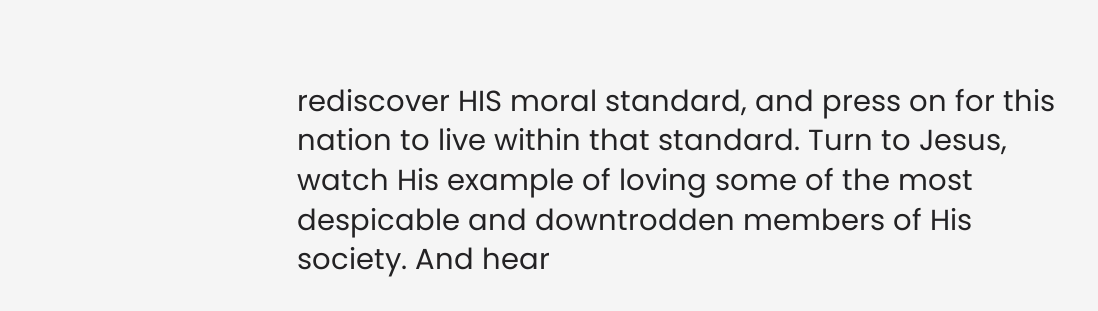rediscover HIS moral standard, and press on for this nation to live within that standard. Turn to Jesus, watch His example of loving some of the most despicable and downtrodden members of His society. And hear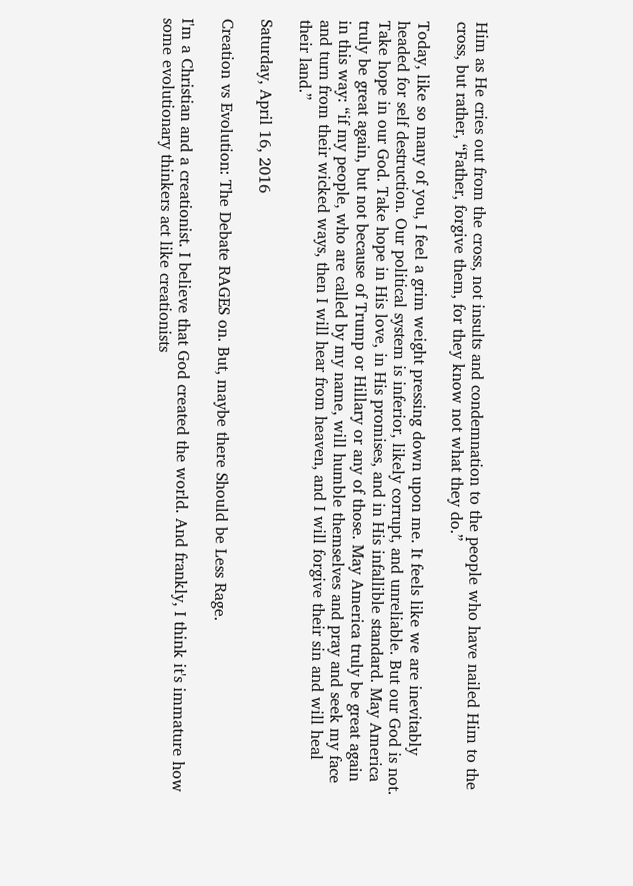Him as He cries out from the cross, not insults and condemnation to the people who have nailed Him to the cross, but rather, “Father, forgive them, for they know not what they do.”

Today, like so many of you, I feel a grim weight pressing down upon me. It feels like we are inevitably headed for self destruction. Our political system is inferior, likely corrupt, and unreliable. But our God is not. Take hope in our God. Take hope in His love, in His promises, and in His infallible standard. May America truly be great again, but not because of Trump or Hillary or any of those. May America truly be great again in this way: “if my people, who are called by my name, will humble themselves and pray and seek my face and turn from their wicked ways, then I will hear from heaven, and I will forgive their sin and will heal their land.”

Saturday, April 16, 2016

Creation vs Evolution: The Debate RAGES on. But, maybe there Should be Less Rage.

I'm a Christian and a creationist. I believe that God created the world. And frankly, I think it's immature how some evolutionary thinkers act like creationists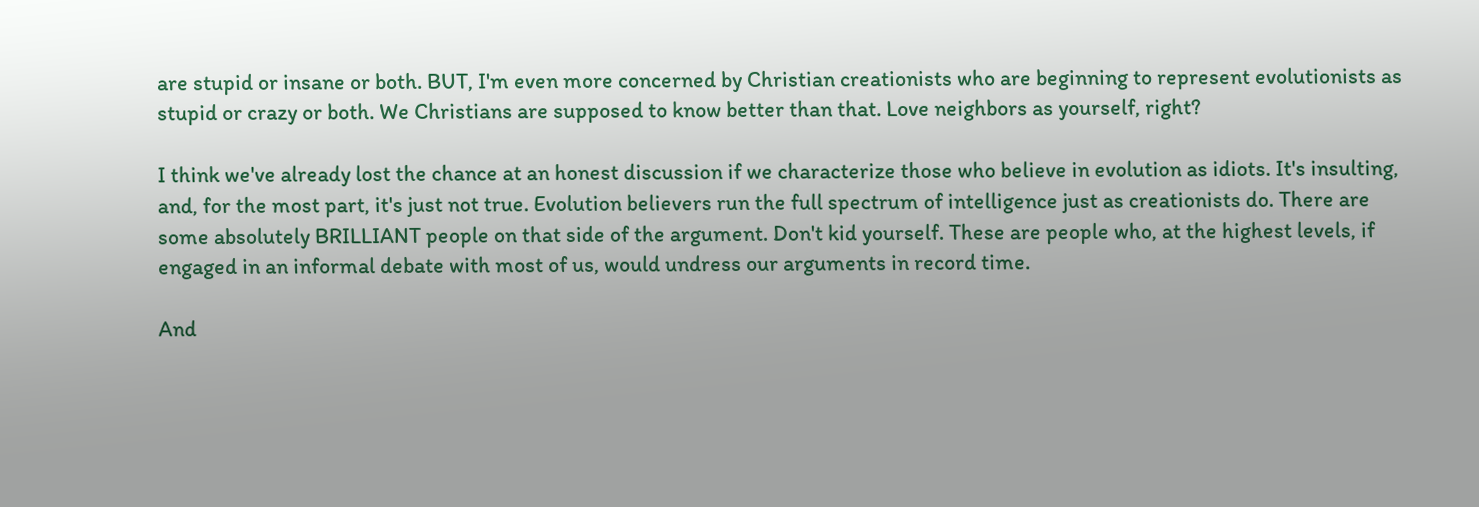are stupid or insane or both. BUT, I'm even more concerned by Christian creationists who are beginning to represent evolutionists as stupid or crazy or both. We Christians are supposed to know better than that. Love neighbors as yourself, right?

I think we've already lost the chance at an honest discussion if we characterize those who believe in evolution as idiots. It's insulting, and, for the most part, it's just not true. Evolution believers run the full spectrum of intelligence just as creationists do. There are some absolutely BRILLIANT people on that side of the argument. Don't kid yourself. These are people who, at the highest levels, if engaged in an informal debate with most of us, would undress our arguments in record time.

And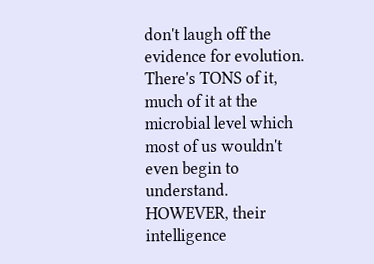don't laugh off the evidence for evolution. There's TONS of it, much of it at the microbial level which most of us wouldn't even begin to understand. HOWEVER, their intelligence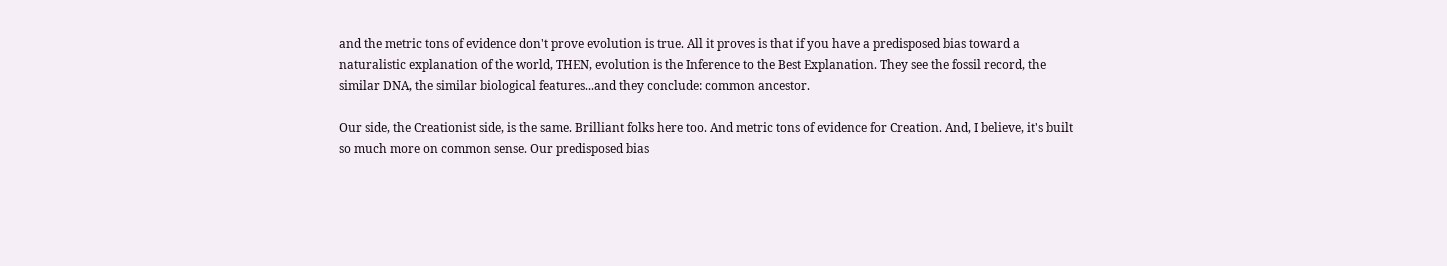and the metric tons of evidence don't prove evolution is true. All it proves is that if you have a predisposed bias toward a naturalistic explanation of the world, THEN, evolution is the Inference to the Best Explanation. They see the fossil record, the similar DNA, the similar biological features...and they conclude: common ancestor.

Our side, the Creationist side, is the same. Brilliant folks here too. And metric tons of evidence for Creation. And, I believe, it's built so much more on common sense. Our predisposed bias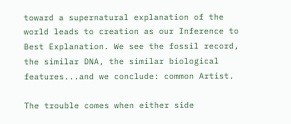toward a supernatural explanation of the world leads to creation as our Inference to Best Explanation. We see the fossil record, the similar DNA, the similar biological features...and we conclude: common Artist.

The trouble comes when either side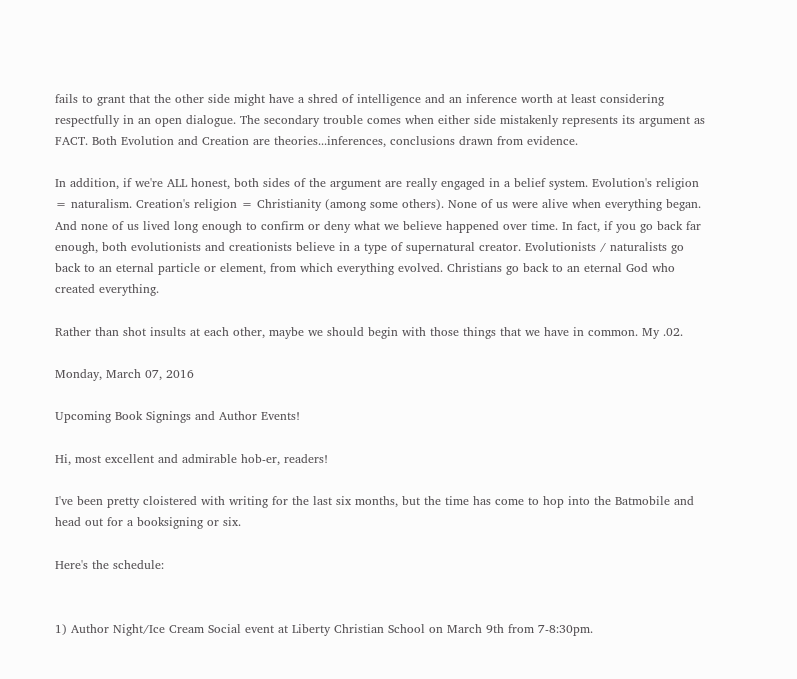fails to grant that the other side might have a shred of intelligence and an inference worth at least considering respectfully in an open dialogue. The secondary trouble comes when either side mistakenly represents its argument as FACT. Both Evolution and Creation are theories...inferences, conclusions drawn from evidence.

In addition, if we're ALL honest, both sides of the argument are really engaged in a belief system. Evolution's religion = naturalism. Creation's religion = Christianity (among some others). None of us were alive when everything began. And none of us lived long enough to confirm or deny what we believe happened over time. In fact, if you go back far enough, both evolutionists and creationists believe in a type of supernatural creator. Evolutionists / naturalists go back to an eternal particle or element, from which everything evolved. Christians go back to an eternal God who created everything.

Rather than shot insults at each other, maybe we should begin with those things that we have in common. My .02.

Monday, March 07, 2016

Upcoming Book Signings and Author Events!

Hi, most excellent and admirable hob-er, readers!

I've been pretty cloistered with writing for the last six months, but the time has come to hop into the Batmobile and head out for a booksigning or six.

Here's the schedule:


1) Author Night/Ice Cream Social event at Liberty Christian School on March 9th from 7-8:30pm.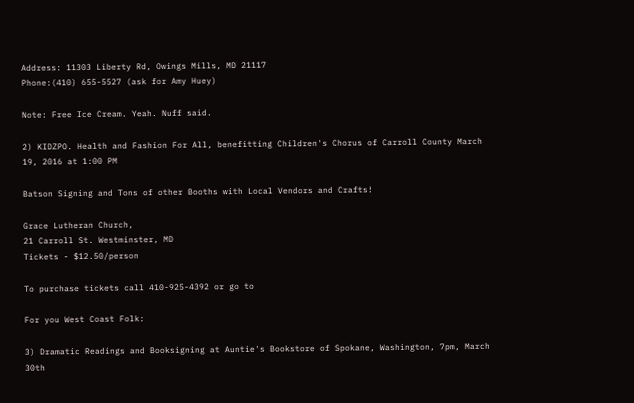Address: 11303 Liberty Rd, Owings Mills, MD 21117
Phone:(410) 655-5527 (ask for Amy Huey)

Note: Free Ice Cream. Yeah. Nuff said.

2) KIDZPO. Health and Fashion For All, benefitting Children's Chorus of Carroll County March 19, 2016 at 1:00 PM

Batson Signing and Tons of other Booths with Local Vendors and Crafts!

Grace Lutheran Church,
21 Carroll St. Westminster, MD
Tickets - $12.50/person

To purchase tickets call 410-925-4392 or go to

For you West Coast Folk:

3) Dramatic Readings and Booksigning at Auntie's Bookstore of Spokane, Washington, 7pm, March 30th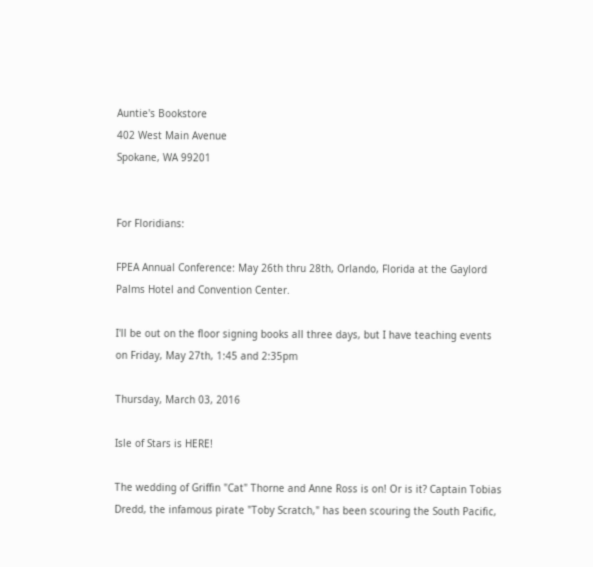Auntie's Bookstore
402 West Main Avenue
Spokane, WA 99201


For Floridians:

FPEA Annual Conference: May 26th thru 28th, Orlando, Florida at the Gaylord Palms Hotel and Convention Center.

I'll be out on the floor signing books all three days, but I have teaching events on Friday, May 27th, 1:45 and 2:35pm

Thursday, March 03, 2016

Isle of Stars is HERE!

The wedding of Griffin "Cat" Thorne and Anne Ross is on! Or is it? Captain Tobias Dredd, the infamous pirate "Toby Scratch," has been scouring the South Pacific,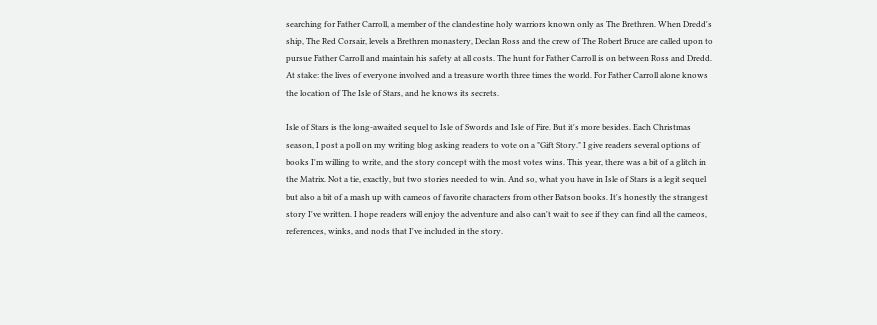searching for Father Carroll, a member of the clandestine holy warriors known only as The Brethren. When Dredd's ship, The Red Corsair, levels a Brethren monastery, Declan Ross and the crew of The Robert Bruce are called upon to pursue Father Carroll and maintain his safety at all costs. The hunt for Father Carroll is on between Ross and Dredd. At stake: the lives of everyone involved and a treasure worth three times the world. For Father Carroll alone knows the location of The Isle of Stars, and he knows its secrets.

Isle of Stars is the long-awaited sequel to Isle of Swords and Isle of Fire. But it's more besides. Each Christmas season, I post a poll on my writing blog asking readers to vote on a "Gift Story." I give readers several options of books I'm willing to write, and the story concept with the most votes wins. This year, there was a bit of a glitch in the Matrix. Not a tie, exactly, but two stories needed to win. And so, what you have in Isle of Stars is a legit sequel but also a bit of a mash up with cameos of favorite characters from other Batson books. It's honestly the strangest story I've written. I hope readers will enjoy the adventure and also can't wait to see if they can find all the cameos, references, winks, and nods that I've included in the story.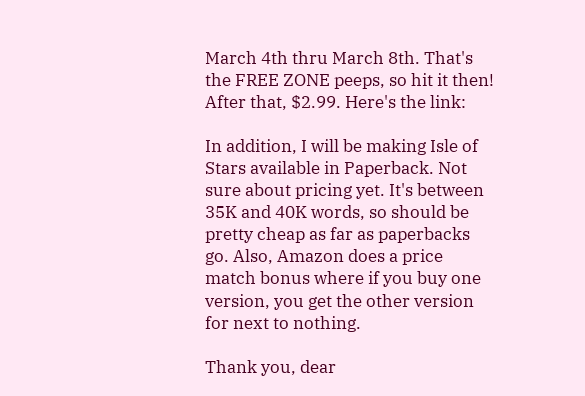March 4th thru March 8th. That's the FREE ZONE peeps, so hit it then! After that, $2.99. Here's the link:

In addition, I will be making Isle of Stars available in Paperback. Not sure about pricing yet. It's between 35K and 40K words, so should be pretty cheap as far as paperbacks go. Also, Amazon does a price match bonus where if you buy one version, you get the other version for next to nothing.

Thank you, dear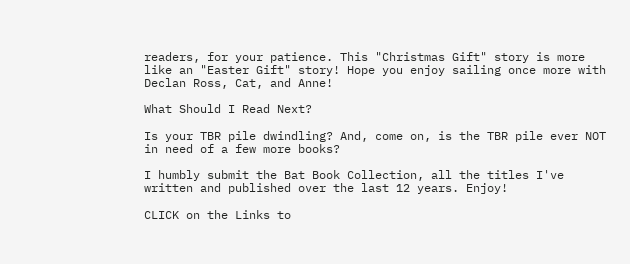readers, for your patience. This "Christmas Gift" story is more like an "Easter Gift" story! Hope you enjoy sailing once more with Declan Ross, Cat, and Anne!

What Should I Read Next?

Is your TBR pile dwindling? And, come on, is the TBR pile ever NOT in need of a few more books?

I humbly submit the Bat Book Collection, all the titles I've written and published over the last 12 years. Enjoy!

CLICK on the Links to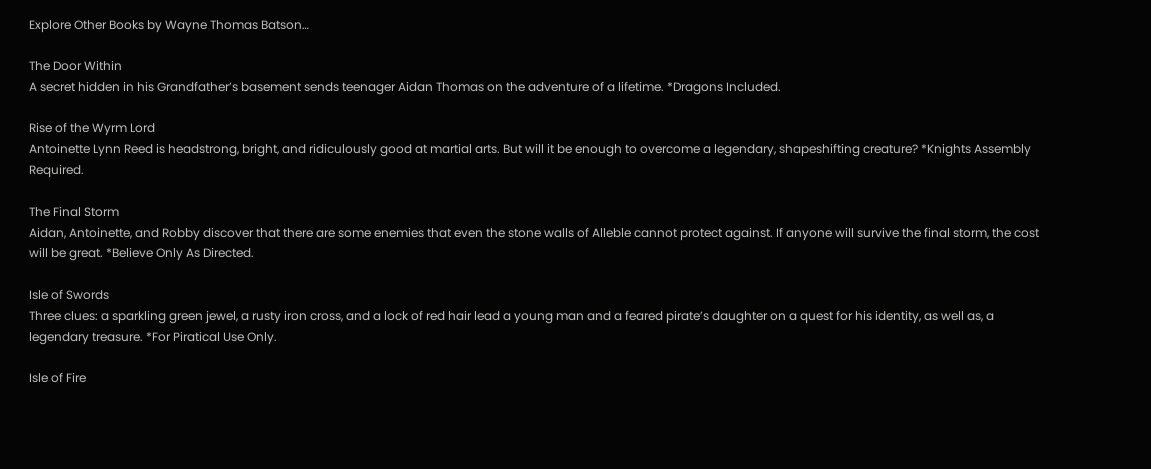Explore Other Books by Wayne Thomas Batson…

The Door Within
A secret hidden in his Grandfather’s basement sends teenager Aidan Thomas on the adventure of a lifetime. *Dragons Included.

Rise of the Wyrm Lord
Antoinette Lynn Reed is headstrong, bright, and ridiculously good at martial arts. But will it be enough to overcome a legendary, shapeshifting creature? *Knights Assembly Required.

The Final Storm
Aidan, Antoinette, and Robby discover that there are some enemies that even the stone walls of Alleble cannot protect against. If anyone will survive the final storm, the cost will be great. *Believe Only As Directed.

Isle of Swords
Three clues: a sparkling green jewel, a rusty iron cross, and a lock of red hair lead a young man and a feared pirate’s daughter on a quest for his identity, as well as, a legendary treasure. *For Piratical Use Only.

Isle of Fire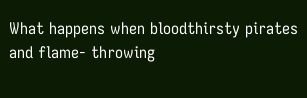What happens when bloodthirsty pirates and flame- throwing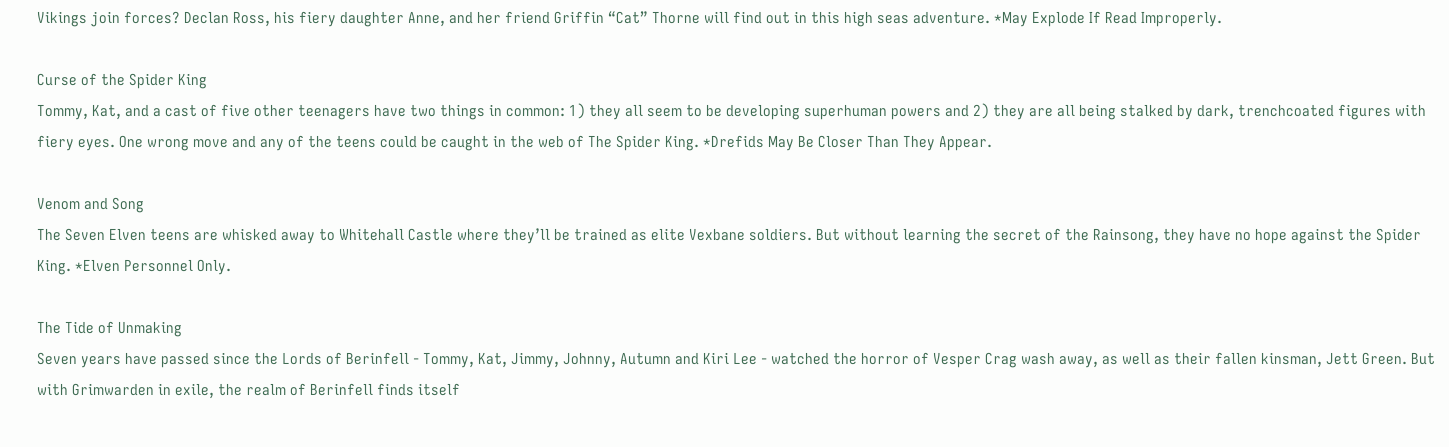Vikings join forces? Declan Ross, his fiery daughter Anne, and her friend Griffin “Cat” Thorne will find out in this high seas adventure. *May Explode If Read Improperly.

Curse of the Spider King
Tommy, Kat, and a cast of five other teenagers have two things in common: 1) they all seem to be developing superhuman powers and 2) they are all being stalked by dark, trenchcoated figures with fiery eyes. One wrong move and any of the teens could be caught in the web of The Spider King. *Drefids May Be Closer Than They Appear.

Venom and Song
The Seven Elven teens are whisked away to Whitehall Castle where they’ll be trained as elite Vexbane soldiers. But without learning the secret of the Rainsong, they have no hope against the Spider King. *Elven Personnel Only.

The Tide of Unmaking
Seven years have passed since the Lords of Berinfell - Tommy, Kat, Jimmy, Johnny, Autumn and Kiri Lee - watched the horror of Vesper Crag wash away, as well as their fallen kinsman, Jett Green. But with Grimwarden in exile, the realm of Berinfell finds itself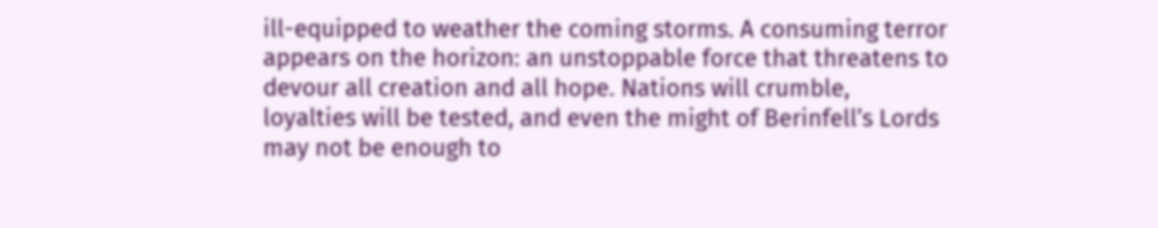ill-equipped to weather the coming storms. A consuming terror appears on the horizon: an unstoppable force that threatens to devour all creation and all hope. Nations will crumble, loyalties will be tested, and even the might of Berinfell’s Lords may not be enough to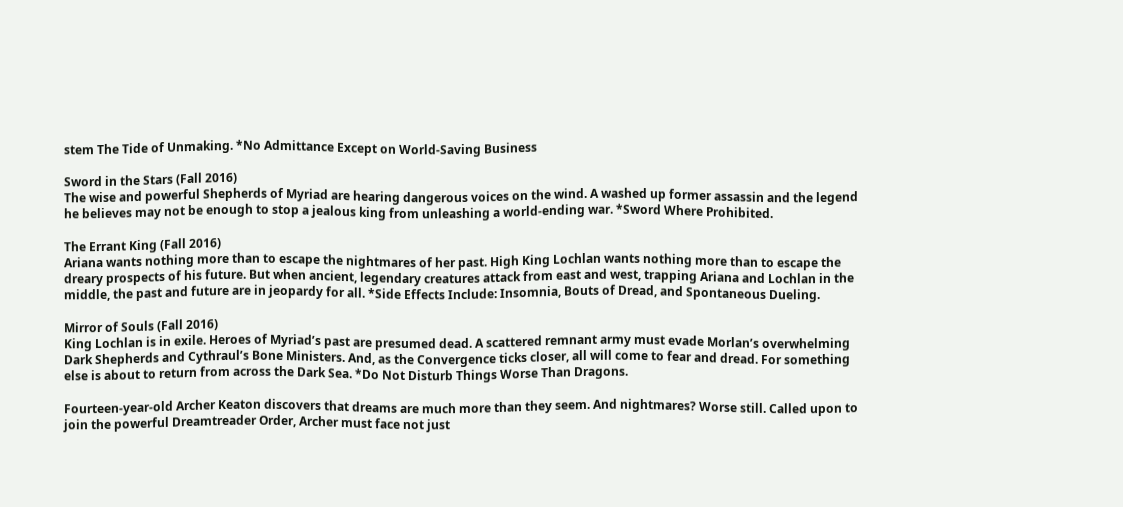stem The Tide of Unmaking. *No Admittance Except on World-Saving Business

Sword in the Stars (Fall 2016)
The wise and powerful Shepherds of Myriad are hearing dangerous voices on the wind. A washed up former assassin and the legend he believes may not be enough to stop a jealous king from unleashing a world-ending war. *Sword Where Prohibited.

The Errant King (Fall 2016)
Ariana wants nothing more than to escape the nightmares of her past. High King Lochlan wants nothing more than to escape the dreary prospects of his future. But when ancient, legendary creatures attack from east and west, trapping Ariana and Lochlan in the middle, the past and future are in jeopardy for all. *Side Effects Include: Insomnia, Bouts of Dread, and Spontaneous Dueling.

Mirror of Souls (Fall 2016)
King Lochlan is in exile. Heroes of Myriad’s past are presumed dead. A scattered remnant army must evade Morlan’s overwhelming Dark Shepherds and Cythraul’s Bone Ministers. And, as the Convergence ticks closer, all will come to fear and dread. For something else is about to return from across the Dark Sea. *Do Not Disturb Things Worse Than Dragons.

Fourteen-year-old Archer Keaton discovers that dreams are much more than they seem. And nightmares? Worse still. Called upon to join the powerful Dreamtreader Order, Archer must face not just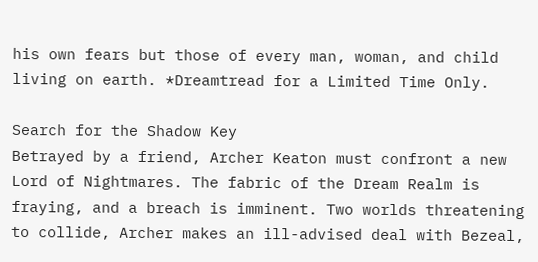his own fears but those of every man, woman, and child living on earth. *Dreamtread for a Limited Time Only.

Search for the Shadow Key
Betrayed by a friend, Archer Keaton must confront a new Lord of Nightmares. The fabric of the Dream Realm is fraying, and a breach is imminent. Two worlds threatening to collide, Archer makes an ill-advised deal with Bezeal,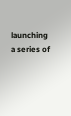launching a series of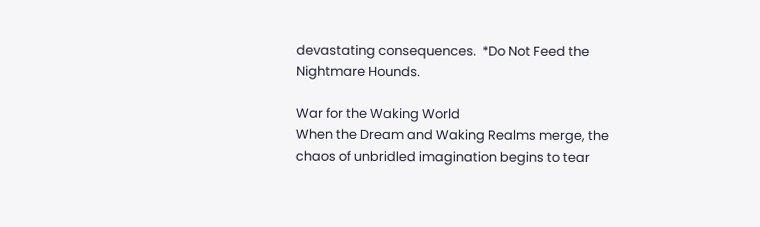devastating consequences.  *Do Not Feed the Nightmare Hounds.

War for the Waking World
When the Dream and Waking Realms merge, the chaos of unbridled imagination begins to tear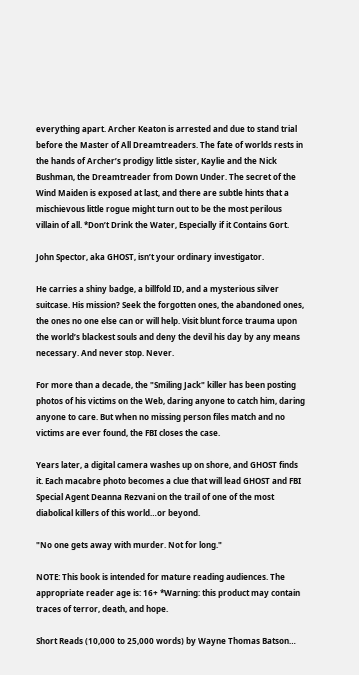everything apart. Archer Keaton is arrested and due to stand trial before the Master of All Dreamtreaders. The fate of worlds rests in the hands of Archer’s prodigy little sister, Kaylie and the Nick Bushman, the Dreamtreader from Down Under. The secret of the Wind Maiden is exposed at last, and there are subtle hints that a mischievous little rogue might turn out to be the most perilous villain of all. *Don’t Drink the Water, Especially if it Contains Gort.

John Spector, aka GHOST, isn’t your ordinary investigator.

He carries a shiny badge, a billfold ID, and a mysterious silver suitcase. His mission? Seek the forgotten ones, the abandoned ones, the ones no one else can or will help. Visit blunt force trauma upon the world’s blackest souls and deny the devil his day by any means necessary. And never stop. Never.

For more than a decade, the "Smiling Jack" killer has been posting photos of his victims on the Web, daring anyone to catch him, daring anyone to care. But when no missing person files match and no victims are ever found, the FBI closes the case.

Years later, a digital camera washes up on shore, and GHOST finds it. Each macabre photo becomes a clue that will lead GHOST and FBI Special Agent Deanna Rezvani on the trail of one of the most diabolical killers of this world…or beyond.

"No one gets away with murder. Not for long."

NOTE: This book is intended for mature reading audiences. The appropriate reader age is: 16+ *Warning: this product may contain traces of terror, death, and hope.

Short Reads (10,000 to 25,000 words) by Wayne Thomas Batson…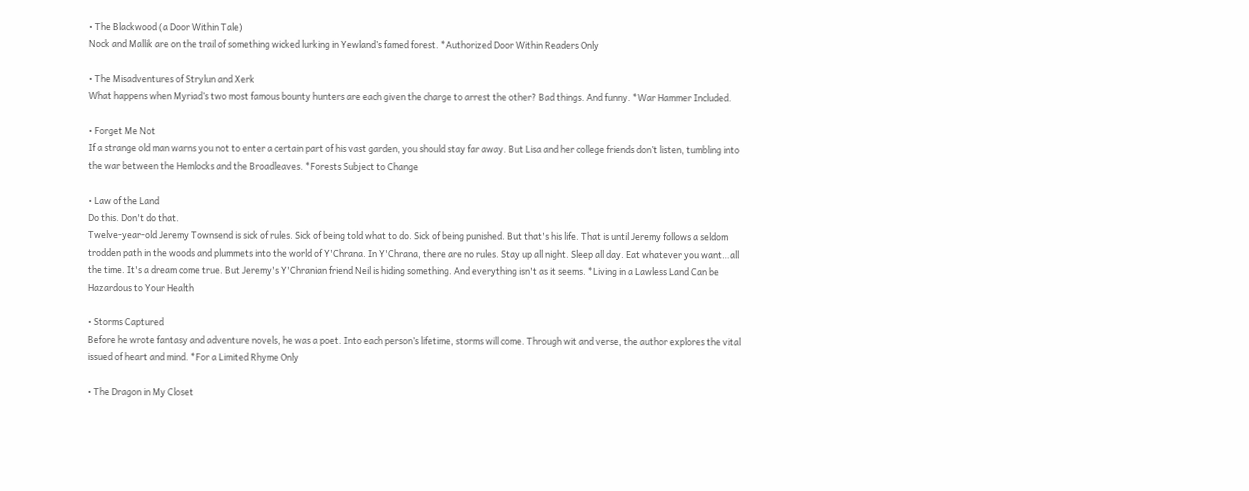• The Blackwood (a Door Within Tale)
Nock and Mallik are on the trail of something wicked lurking in Yewland’s famed forest. *Authorized Door Within Readers Only

• The Misadventures of Strylun and Xerk
What happens when Myriad’s two most famous bounty hunters are each given the charge to arrest the other? Bad things. And funny. *War Hammer Included.

• Forget Me Not
If a strange old man warns you not to enter a certain part of his vast garden, you should stay far away. But Lisa and her college friends don’t listen, tumbling into the war between the Hemlocks and the Broadleaves. *Forests Subject to Change

• Law of the Land
Do this. Don't do that.
Twelve-year-old Jeremy Townsend is sick of rules. Sick of being told what to do. Sick of being punished. But that's his life. That is until Jeremy follows a seldom trodden path in the woods and plummets into the world of Y'Chrana. In Y'Chrana, there are no rules. Stay up all night. Sleep all day. Eat whatever you want…all the time. It's a dream come true. But Jeremy's Y'Chranian friend Neil is hiding something. And everything isn't as it seems. *Living in a Lawless Land Can be Hazardous to Your Health

• Storms Captured
Before he wrote fantasy and adventure novels, he was a poet. Into each person’s lifetime, storms will come. Through wit and verse, the author explores the vital issued of heart and mind. *For a Limited Rhyme Only

• The Dragon in My Closet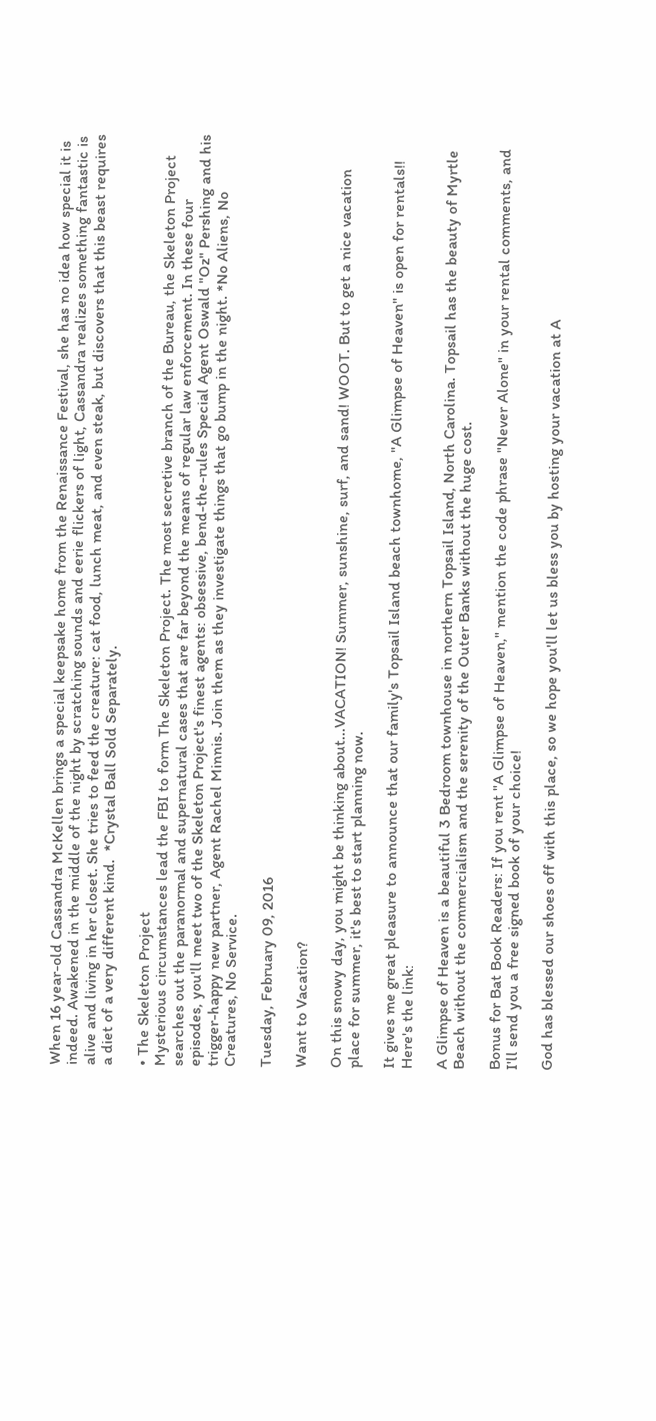When 16 year-old Cassandra McKellen brings a special keepsake home from the Renaissance Festival, she has no idea how special it is indeed. Awakened in the middle of the night by scratching sounds and eerie flickers of light, Cassandra realizes something fantastic is alive and living in her closet. She tries to feed the creature: cat food, lunch meat, and even steak, but discovers that this beast requires a diet of a very different kind.  *Crystal Ball Sold Separately.

• The Skeleton Project
Mysterious circumstances lead the FBI to form The Skeleton Project. The most secretive branch of the Bureau, the Skeleton Project searches out the paranormal and supernatural cases that are far beyond the means of regular law enforcement. In these four episodes, you'll meet two of the Skeleton Project's finest agents: obsessive, bend-the-rules Special Agent Oswald "Oz" Pershing and his trigger-happy new partner, Agent Rachel Minnis. Join them as they investigate things that go bump in the night. *No Aliens, No Creatures, No Service.

Tuesday, February 09, 2016

Want to Vacation?

On this snowy day, you might be thinking about...VACATION! Summer, sunshine, surf, and sand! WOOT. But to get a nice vacation place for summer, it's best to start planning now.

It gives me great pleasure to announce that our family's Topsail Island beach townhome, "A Glimpse of Heaven" is open for rentals!! Here's the link:

A Glimpse of Heaven is a beautiful 3 Bedroom townhouse in northern Topsail Island, North Carolina. Topsail has the beauty of Myrtle Beach without the commercialism and the serenity of the Outer Banks without the huge cost.

Bonus for Bat Book Readers: If you rent "A Glimpse of Heaven," mention the code phrase "Never Alone" in your rental comments, and I'll send you a free signed book of your choice!

God has blessed our shoes off with this place, so we hope you'll let us bless you by hosting your vacation at A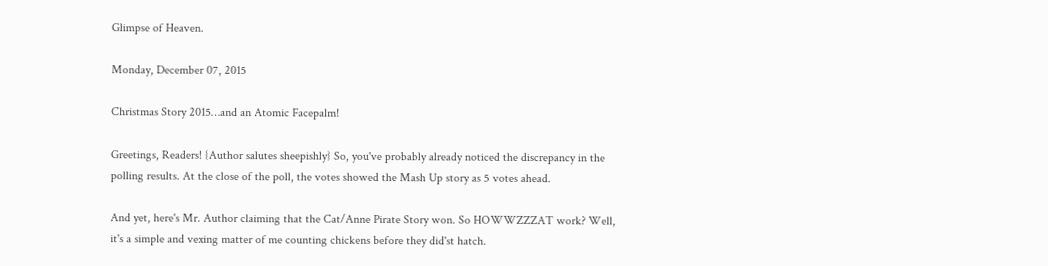Glimpse of Heaven.

Monday, December 07, 2015

Christmas Story 2015…and an Atomic Facepalm!

Greetings, Readers! {Author salutes sheepishly} So, you've probably already noticed the discrepancy in the polling results. At the close of the poll, the votes showed the Mash Up story as 5 votes ahead.

And yet, here's Mr. Author claiming that the Cat/Anne Pirate Story won. So HOWWZZZAT work? Well, it's a simple and vexing matter of me counting chickens before they did'st hatch.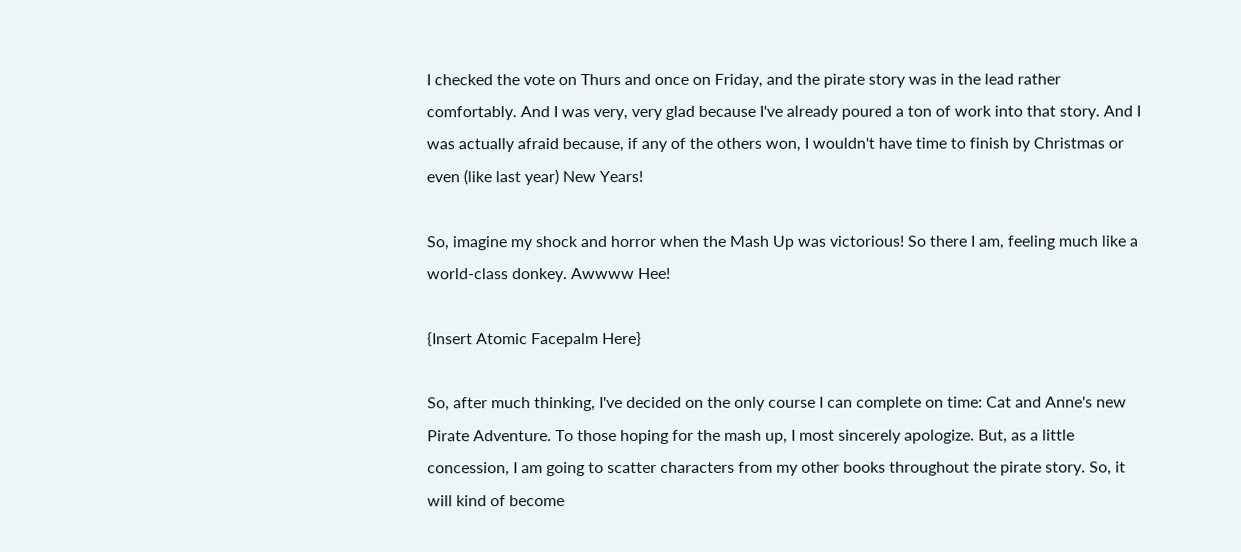I checked the vote on Thurs and once on Friday, and the pirate story was in the lead rather comfortably. And I was very, very glad because I've already poured a ton of work into that story. And I was actually afraid because, if any of the others won, I wouldn't have time to finish by Christmas or even (like last year) New Years!

So, imagine my shock and horror when the Mash Up was victorious! So there I am, feeling much like a world-class donkey. Awwww Hee!

{Insert Atomic Facepalm Here}

So, after much thinking, I've decided on the only course I can complete on time: Cat and Anne's new Pirate Adventure. To those hoping for the mash up, I most sincerely apologize. But, as a little concession, I am going to scatter characters from my other books throughout the pirate story. So, it will kind of become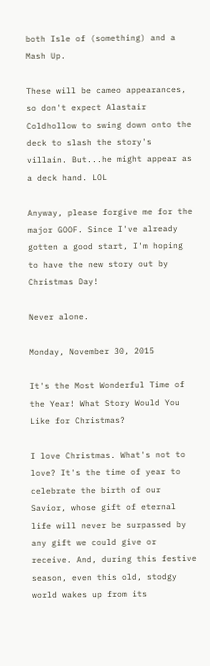both Isle of (something) and a Mash Up.

These will be cameo appearances, so don't expect Alastair Coldhollow to swing down onto the deck to slash the story's villain. But...he might appear as a deck hand. LOL

Anyway, please forgive me for the major GOOF. Since I've already gotten a good start, I'm hoping to have the new story out by Christmas Day!

Never alone.

Monday, November 30, 2015

It's the Most Wonderful Time of the Year! What Story Would You Like for Christmas?

I love Christmas. What's not to love? It's the time of year to celebrate the birth of our Savior, whose gift of eternal life will never be surpassed by any gift we could give or receive. And, during this festive season, even this old, stodgy world wakes up from its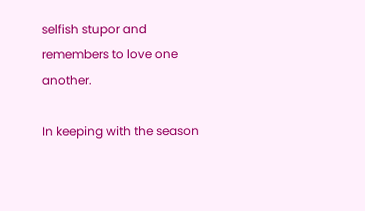selfish stupor and remembers to love one another.

In keeping with the season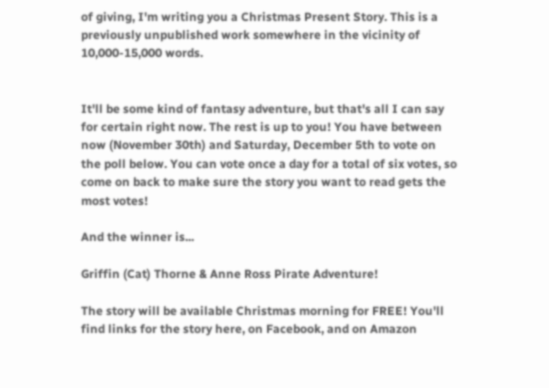of giving, I'm writing you a Christmas Present Story. This is a previously unpublished work somewhere in the vicinity of 10,000-15,000 words.


It'll be some kind of fantasy adventure, but that's all I can say for certain right now. The rest is up to you! You have between now (November 30th) and Saturday, December 5th to vote on the poll below. You can vote once a day for a total of six votes, so come on back to make sure the story you want to read gets the most votes!

And the winner is...

Griffin (Cat) Thorne & Anne Ross Pirate Adventure!

The story will be available Christmas morning for FREE! You'll find links for the story here, on Facebook, and on Amazon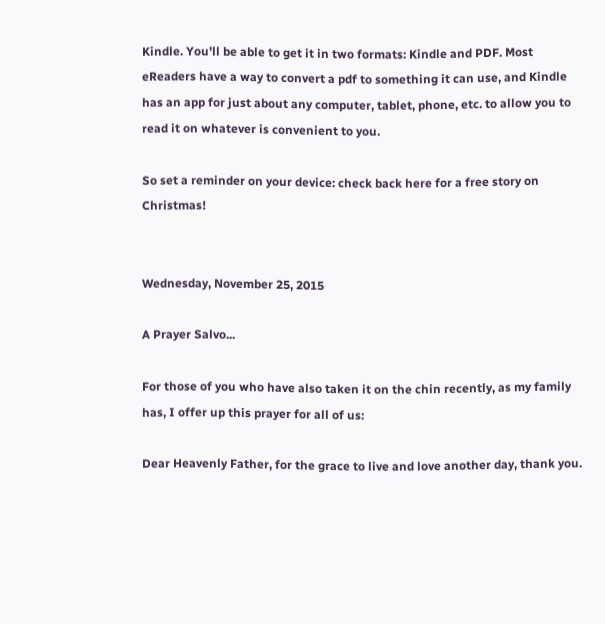Kindle. You'll be able to get it in two formats: Kindle and PDF. Most eReaders have a way to convert a pdf to something it can use, and Kindle has an app for just about any computer, tablet, phone, etc. to allow you to read it on whatever is convenient to you.

So set a reminder on your device: check back here for a free story on Christmas!


Wednesday, November 25, 2015

A Prayer Salvo...

For those of you who have also taken it on the chin recently, as my family has, I offer up this prayer for all of us:

Dear Heavenly Father, for the grace to live and love another day, thank you.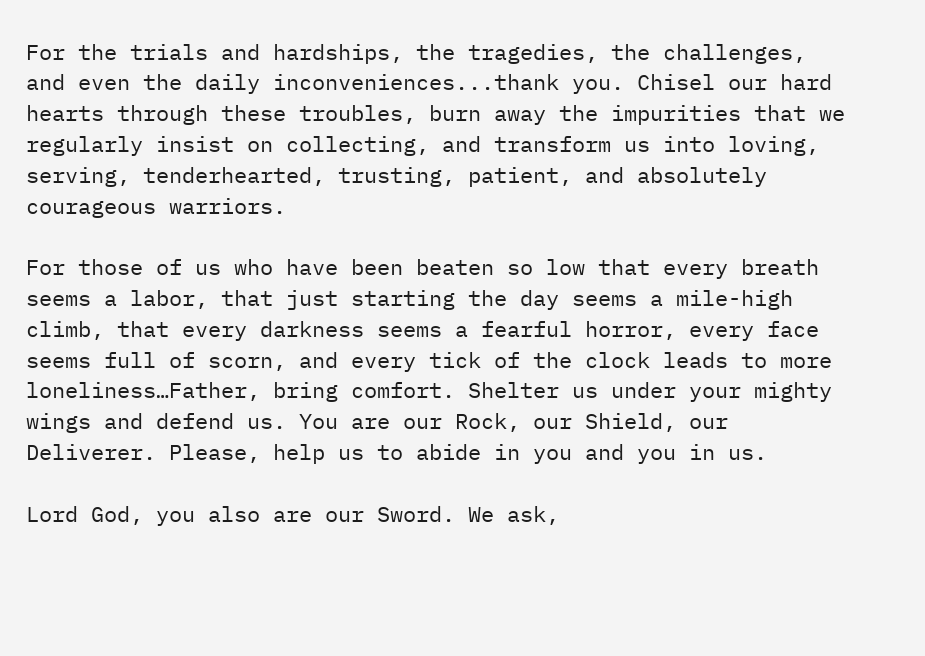For the trials and hardships, the tragedies, the challenges, and even the daily inconveniences...thank you. Chisel our hard hearts through these troubles, burn away the impurities that we regularly insist on collecting, and transform us into loving, serving, tenderhearted, trusting, patient, and absolutely courageous warriors.

For those of us who have been beaten so low that every breath seems a labor, that just starting the day seems a mile-high climb, that every darkness seems a fearful horror, every face seems full of scorn, and every tick of the clock leads to more loneliness…Father, bring comfort. Shelter us under your mighty wings and defend us. You are our Rock, our Shield, our Deliverer. Please, help us to abide in you and you in us.

Lord God, you also are our Sword. We ask,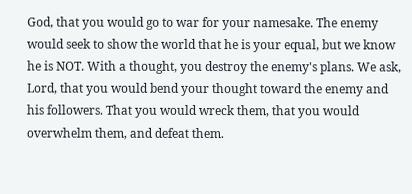God, that you would go to war for your namesake. The enemy would seek to show the world that he is your equal, but we know he is NOT. With a thought, you destroy the enemy's plans. We ask, Lord, that you would bend your thought toward the enemy and his followers. That you would wreck them, that you would overwhelm them, and defeat them.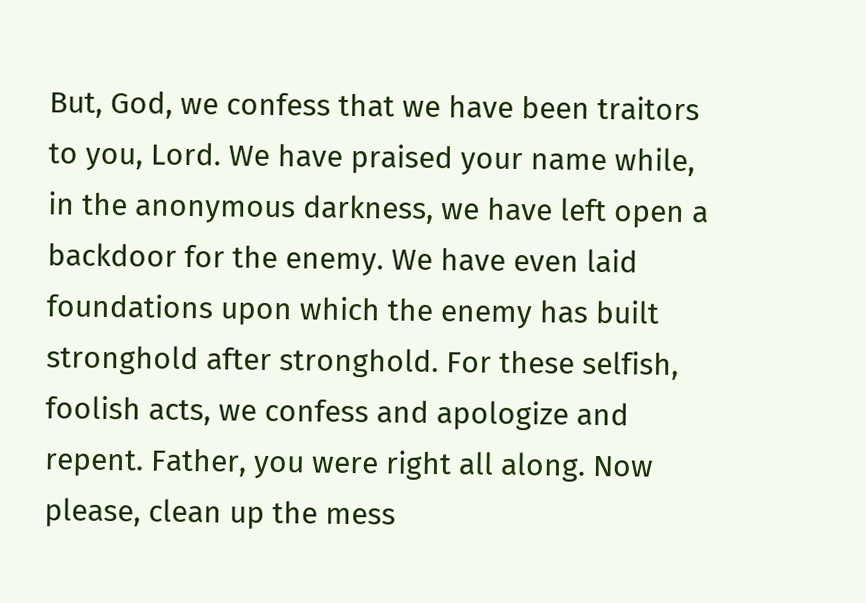But, God, we confess that we have been traitors to you, Lord. We have praised your name while, in the anonymous darkness, we have left open a backdoor for the enemy. We have even laid foundations upon which the enemy has built stronghold after stronghold. For these selfish, foolish acts, we confess and apologize and repent. Father, you were right all along. Now please, clean up the mess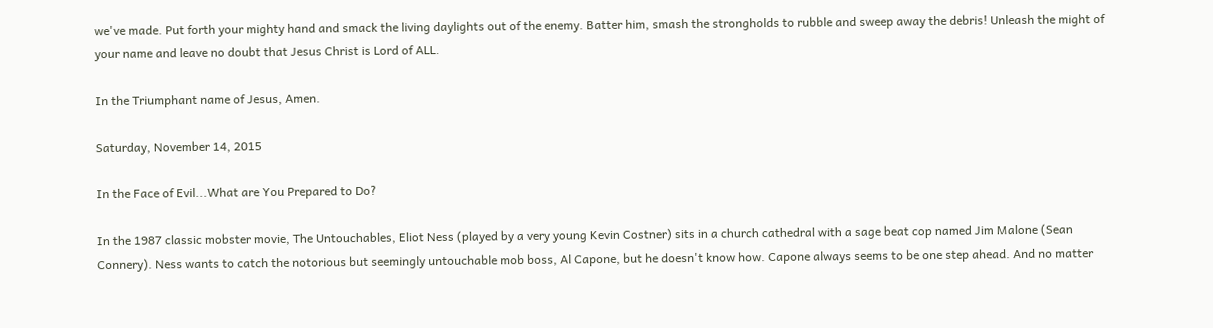we've made. Put forth your mighty hand and smack the living daylights out of the enemy. Batter him, smash the strongholds to rubble and sweep away the debris! Unleash the might of your name and leave no doubt that Jesus Christ is Lord of ALL.

In the Triumphant name of Jesus, Amen.

Saturday, November 14, 2015

In the Face of Evil...What are You Prepared to Do?

In the 1987 classic mobster movie, The Untouchables, Eliot Ness (played by a very young Kevin Costner) sits in a church cathedral with a sage beat cop named Jim Malone (Sean Connery). Ness wants to catch the notorious but seemingly untouchable mob boss, Al Capone, but he doesn't know how. Capone always seems to be one step ahead. And no matter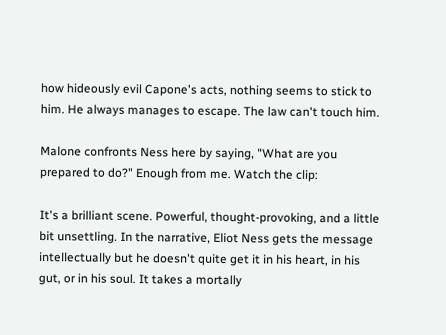how hideously evil Capone's acts, nothing seems to stick to him. He always manages to escape. The law can't touch him.

Malone confronts Ness here by saying, "What are you prepared to do?" Enough from me. Watch the clip:

It's a brilliant scene. Powerful, thought-provoking, and a little bit unsettling. In the narrative, Eliot Ness gets the message intellectually but he doesn't quite get it in his heart, in his gut, or in his soul. It takes a mortally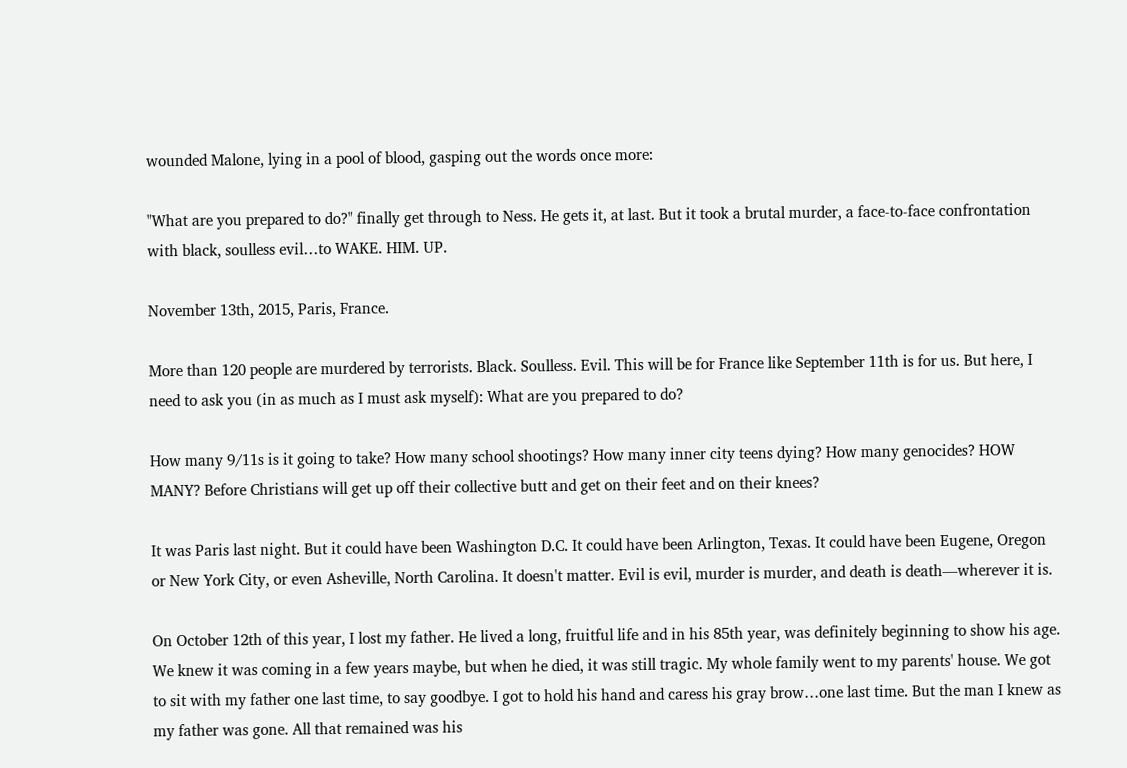wounded Malone, lying in a pool of blood, gasping out the words once more:

"What are you prepared to do?" finally get through to Ness. He gets it, at last. But it took a brutal murder, a face-to-face confrontation with black, soulless evil…to WAKE. HIM. UP.

November 13th, 2015, Paris, France.

More than 120 people are murdered by terrorists. Black. Soulless. Evil. This will be for France like September 11th is for us. But here, I need to ask you (in as much as I must ask myself): What are you prepared to do?

How many 9/11s is it going to take? How many school shootings? How many inner city teens dying? How many genocides? HOW MANY? Before Christians will get up off their collective butt and get on their feet and on their knees?

It was Paris last night. But it could have been Washington D.C. It could have been Arlington, Texas. It could have been Eugene, Oregon or New York City, or even Asheville, North Carolina. It doesn't matter. Evil is evil, murder is murder, and death is death—wherever it is.

On October 12th of this year, I lost my father. He lived a long, fruitful life and in his 85th year, was definitely beginning to show his age. We knew it was coming in a few years maybe, but when he died, it was still tragic. My whole family went to my parents' house. We got to sit with my father one last time, to say goodbye. I got to hold his hand and caress his gray brow…one last time. But the man I knew as my father was gone. All that remained was his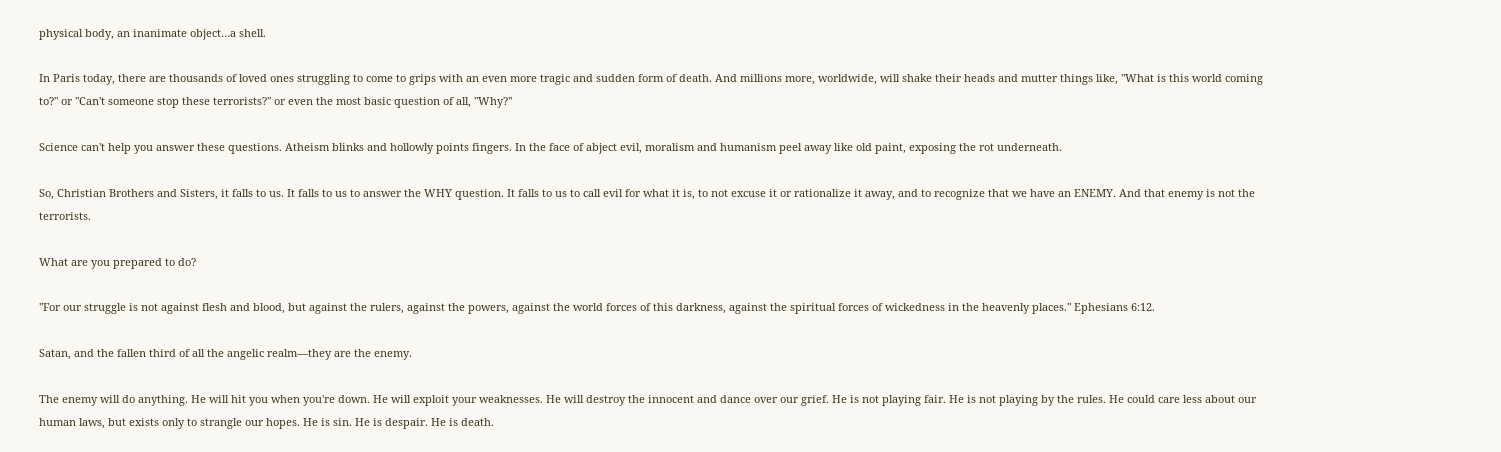physical body, an inanimate object…a shell.

In Paris today, there are thousands of loved ones struggling to come to grips with an even more tragic and sudden form of death. And millions more, worldwide, will shake their heads and mutter things like, "What is this world coming to?" or "Can't someone stop these terrorists?" or even the most basic question of all, "Why?"

Science can't help you answer these questions. Atheism blinks and hollowly points fingers. In the face of abject evil, moralism and humanism peel away like old paint, exposing the rot underneath.

So, Christian Brothers and Sisters, it falls to us. It falls to us to answer the WHY question. It falls to us to call evil for what it is, to not excuse it or rationalize it away, and to recognize that we have an ENEMY. And that enemy is not the terrorists.

What are you prepared to do?

"For our struggle is not against flesh and blood, but against the rulers, against the powers, against the world forces of this darkness, against the spiritual forces of wickedness in the heavenly places." Ephesians 6:12.

Satan, and the fallen third of all the angelic realm—they are the enemy.

The enemy will do anything. He will hit you when you're down. He will exploit your weaknesses. He will destroy the innocent and dance over our grief. He is not playing fair. He is not playing by the rules. He could care less about our human laws, but exists only to strangle our hopes. He is sin. He is despair. He is death.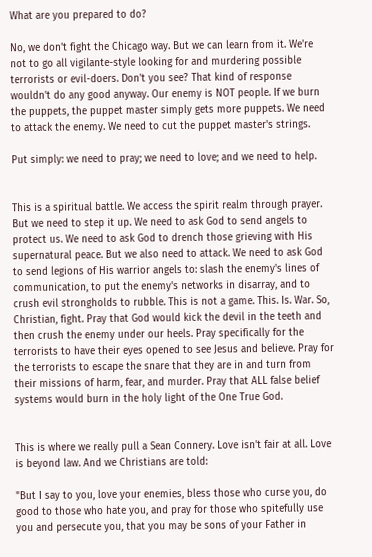What are you prepared to do?

No, we don't fight the Chicago way. But we can learn from it. We're not to go all vigilante-style looking for and murdering possible terrorists or evil-doers. Don't you see? That kind of response wouldn't do any good anyway. Our enemy is NOT people. If we burn the puppets, the puppet master simply gets more puppets. We need to attack the enemy. We need to cut the puppet master's strings.

Put simply: we need to pray; we need to love; and we need to help.


This is a spiritual battle. We access the spirit realm through prayer. But we need to step it up. We need to ask God to send angels to protect us. We need to ask God to drench those grieving with His supernatural peace. But we also need to attack. We need to ask God to send legions of His warrior angels to: slash the enemy's lines of communication, to put the enemy's networks in disarray, and to  crush evil strongholds to rubble. This is not a game. This. Is. War. So, Christian, fight. Pray that God would kick the devil in the teeth and then crush the enemy under our heels. Pray specifically for the terrorists to have their eyes opened to see Jesus and believe. Pray for the terrorists to escape the snare that they are in and turn from their missions of harm, fear, and murder. Pray that ALL false belief systems would burn in the holy light of the One True God.


This is where we really pull a Sean Connery. Love isn't fair at all. Love is beyond law. And we Christians are told:

"But I say to you, love your enemies, bless those who curse you, do good to those who hate you, and pray for those who spitefully use you and persecute you, that you may be sons of your Father in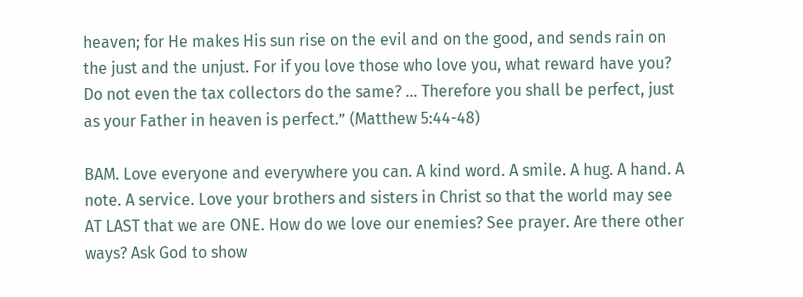heaven; for He makes His sun rise on the evil and on the good, and sends rain on the just and the unjust. For if you love those who love you, what reward have you? Do not even the tax collectors do the same? … Therefore you shall be perfect, just as your Father in heaven is perfect.” (Matthew 5:44-48)

BAM. Love everyone and everywhere you can. A kind word. A smile. A hug. A hand. A note. A service. Love your brothers and sisters in Christ so that the world may see AT LAST that we are ONE. How do we love our enemies? See prayer. Are there other ways? Ask God to show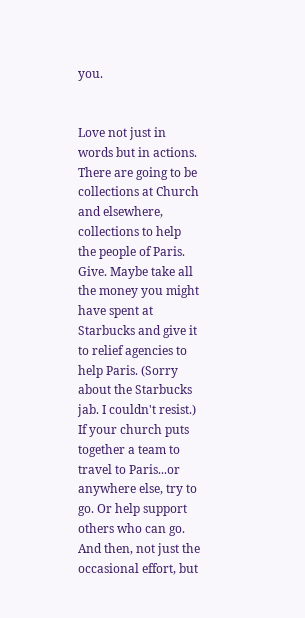you.


Love not just in words but in actions. There are going to be collections at Church and elsewhere, collections to help the people of Paris. Give. Maybe take all the money you might have spent at Starbucks and give it to relief agencies to help Paris. (Sorry about the Starbucks jab. I couldn't resist.) If your church puts together a team to travel to Paris...or anywhere else, try to go. Or help support others who can go. And then, not just the occasional effort, but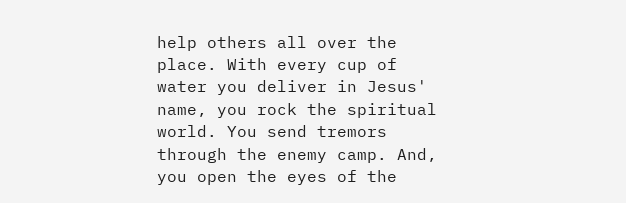help others all over the place. With every cup of water you deliver in Jesus' name, you rock the spiritual world. You send tremors through the enemy camp. And, you open the eyes of the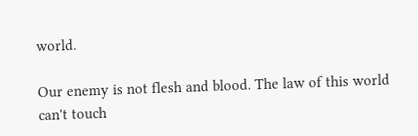world.

Our enemy is not flesh and blood. The law of this world can't touch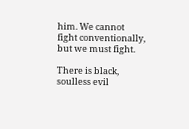him. We cannot fight conventionally, but we must fight.

There is black, soulless evil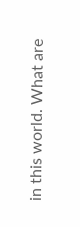in this world. What are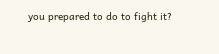you prepared to do to fight it?